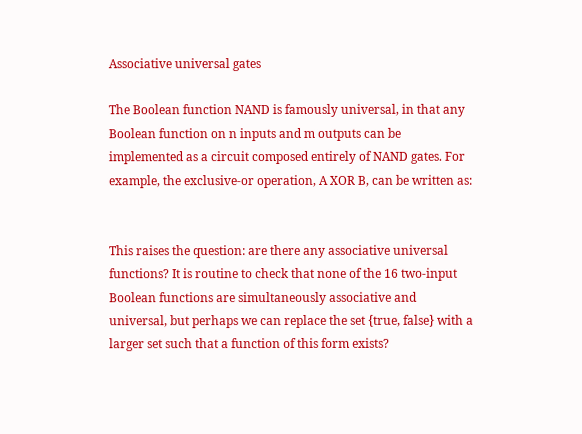Associative universal gates

The Boolean function NAND is famously universal, in that any Boolean function on n inputs and m outputs can be implemented as a circuit composed entirely of NAND gates. For example, the exclusive-or operation, A XOR B, can be written as:


This raises the question: are there any associative universal functions? It is routine to check that none of the 16 two-input Boolean functions are simultaneously associative and universal, but perhaps we can replace the set {true, false} with a larger set such that a function of this form exists?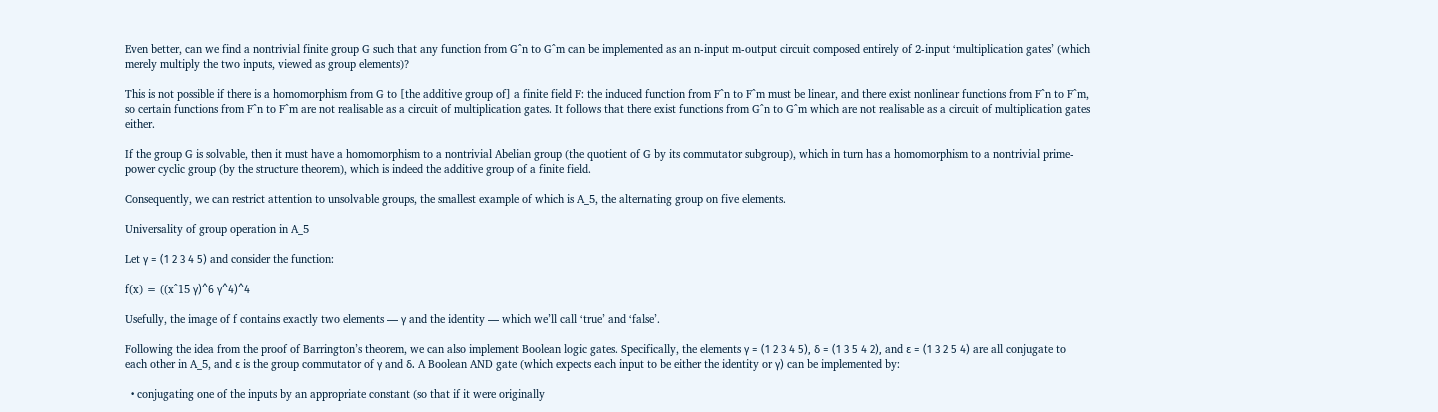Even better, can we find a nontrivial finite group G such that any function from G^n to G^m can be implemented as an n-input m-output circuit composed entirely of 2-input ‘multiplication gates’ (which merely multiply the two inputs, viewed as group elements)?

This is not possible if there is a homomorphism from G to [the additive group of] a finite field F: the induced function from F^n to F^m must be linear, and there exist nonlinear functions from F^n to F^m, so certain functions from F^n to F^m are not realisable as a circuit of multiplication gates. It follows that there exist functions from G^n to G^m which are not realisable as a circuit of multiplication gates either.

If the group G is solvable, then it must have a homomorphism to a nontrivial Abelian group (the quotient of G by its commutator subgroup), which in turn has a homomorphism to a nontrivial prime-power cyclic group (by the structure theorem), which is indeed the additive group of a finite field.

Consequently, we can restrict attention to unsolvable groups, the smallest example of which is A_5, the alternating group on five elements.

Universality of group operation in A_5

Let γ = (1 2 3 4 5) and consider the function:

f(x) = ((x^15 γ)^6 γ^4)^4

Usefully, the image of f contains exactly two elements — γ and the identity — which we’ll call ‘true’ and ‘false’.

Following the idea from the proof of Barrington’s theorem, we can also implement Boolean logic gates. Specifically, the elements γ = (1 2 3 4 5), δ = (1 3 5 4 2), and ε = (1 3 2 5 4) are all conjugate to each other in A_5, and ε is the group commutator of γ and δ. A Boolean AND gate (which expects each input to be either the identity or γ) can be implemented by:

  • conjugating one of the inputs by an appropriate constant (so that if it were originally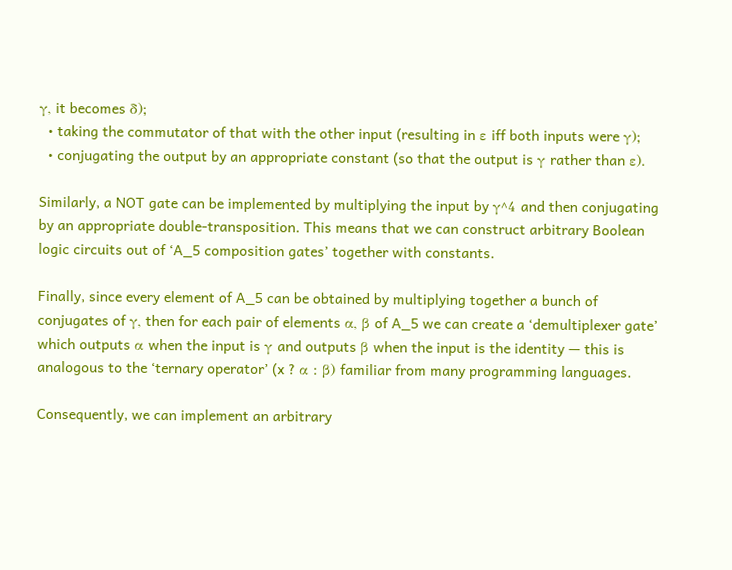γ, it becomes δ);
  • taking the commutator of that with the other input (resulting in ε iff both inputs were γ);
  • conjugating the output by an appropriate constant (so that the output is γ rather than ε).

Similarly, a NOT gate can be implemented by multiplying the input by γ^4 and then conjugating by an appropriate double-transposition. This means that we can construct arbitrary Boolean logic circuits out of ‘A_5 composition gates’ together with constants.

Finally, since every element of A_5 can be obtained by multiplying together a bunch of conjugates of γ, then for each pair of elements α, β of A_5 we can create a ‘demultiplexer gate’ which outputs α when the input is γ and outputs β when the input is the identity — this is analogous to the ‘ternary operator’ (x ? α : β) familiar from many programming languages.

Consequently, we can implement an arbitrary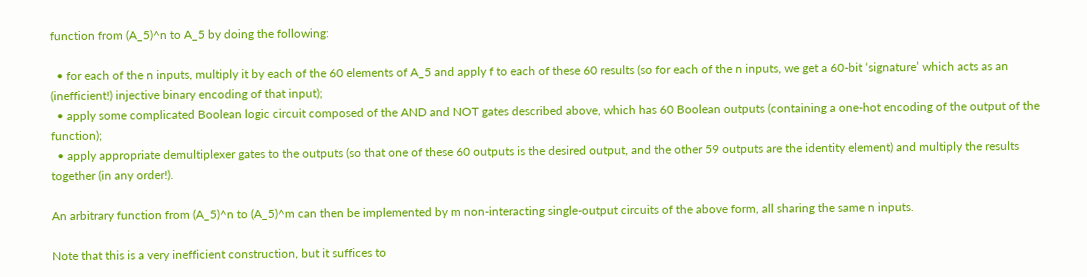function from (A_5)^n to A_5 by doing the following:

  • for each of the n inputs, multiply it by each of the 60 elements of A_5 and apply f to each of these 60 results (so for each of the n inputs, we get a 60-bit ‘signature’ which acts as an (inefficient!) injective binary encoding of that input);
  • apply some complicated Boolean logic circuit composed of the AND and NOT gates described above, which has 60 Boolean outputs (containing a one-hot encoding of the output of the function);
  • apply appropriate demultiplexer gates to the outputs (so that one of these 60 outputs is the desired output, and the other 59 outputs are the identity element) and multiply the results together (in any order!).

An arbitrary function from (A_5)^n to (A_5)^m can then be implemented by m non-interacting single-output circuits of the above form, all sharing the same n inputs.

Note that this is a very inefficient construction, but it suffices to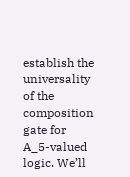establish the universality of the composition gate for A_5-valued logic. We’ll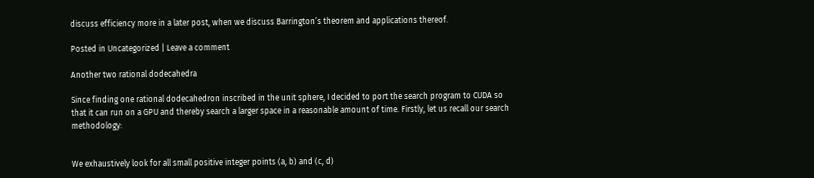discuss efficiency more in a later post, when we discuss Barrington’s theorem and applications thereof.

Posted in Uncategorized | Leave a comment

Another two rational dodecahedra

Since finding one rational dodecahedron inscribed in the unit sphere, I decided to port the search program to CUDA so that it can run on a GPU and thereby search a larger space in a reasonable amount of time. Firstly, let us recall our search methodology:


We exhaustively look for all small positive integer points (a, b) and (c, d)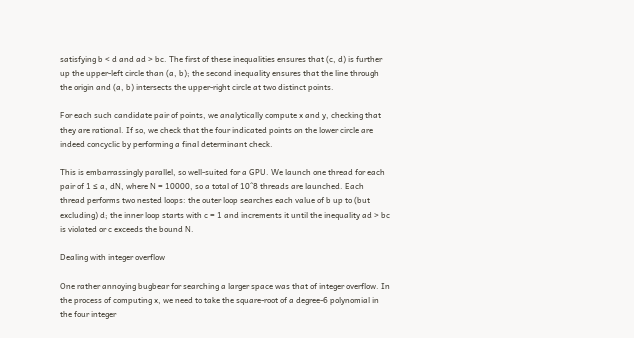satisfying b < d and ad > bc. The first of these inequalities ensures that (c, d) is further up the upper-left circle than (a, b); the second inequality ensures that the line through the origin and (a, b) intersects the upper-right circle at two distinct points.

For each such candidate pair of points, we analytically compute x and y, checking that they are rational. If so, we check that the four indicated points on the lower circle are indeed concyclic by performing a final determinant check.

This is embarrassingly parallel, so well-suited for a GPU. We launch one thread for each pair of 1 ≤ a, dN, where N = 10000, so a total of 10^8 threads are launched. Each thread performs two nested loops: the outer loop searches each value of b up to (but excluding) d; the inner loop starts with c = 1 and increments it until the inequality ad > bc is violated or c exceeds the bound N.

Dealing with integer overflow

One rather annoying bugbear for searching a larger space was that of integer overflow. In the process of computing x, we need to take the square-root of a degree-6 polynomial in the four integer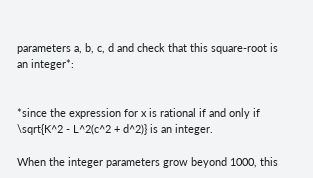parameters a, b, c, d and check that this square-root is an integer*:


*since the expression for x is rational if and only if \sqrt{K^2 - L^2(c^2 + d^2)} is an integer.

When the integer parameters grow beyond 1000, this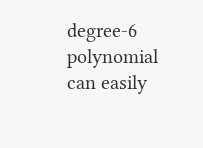degree-6 polynomial can easily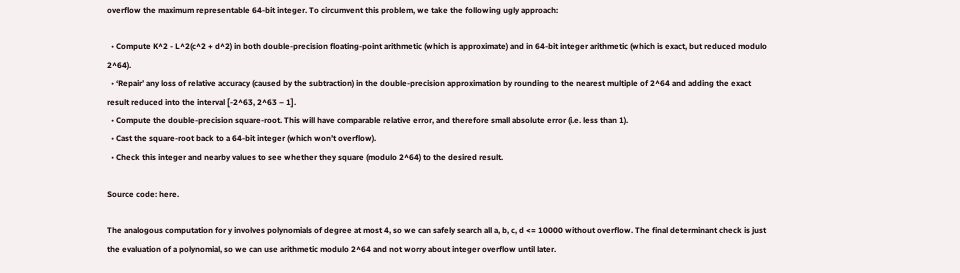overflow the maximum representable 64-bit integer. To circumvent this problem, we take the following ugly approach:

  • Compute K^2 - L^2(c^2 + d^2) in both double-precision floating-point arithmetic (which is approximate) and in 64-bit integer arithmetic (which is exact, but reduced modulo 2^64).
  • ‘Repair’ any loss of relative accuracy (caused by the subtraction) in the double-precision approximation by rounding to the nearest multiple of 2^64 and adding the exact result reduced into the interval [-2^63, 2^63 – 1].
  • Compute the double-precision square-root. This will have comparable relative error, and therefore small absolute error (i.e. less than 1).
  • Cast the square-root back to a 64-bit integer (which won’t overflow).
  • Check this integer and nearby values to see whether they square (modulo 2^64) to the desired result.

Source code: here.

The analogous computation for y involves polynomials of degree at most 4, so we can safely search all a, b, c, d <= 10000 without overflow. The final determinant check is just the evaluation of a polynomial, so we can use arithmetic modulo 2^64 and not worry about integer overflow until later.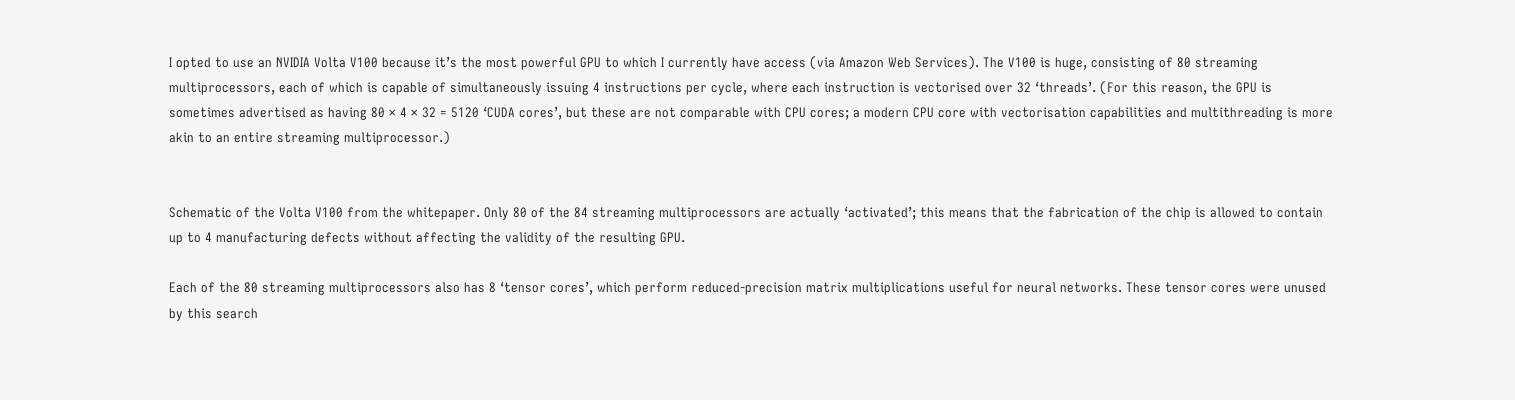I opted to use an NVIDIA Volta V100 because it’s the most powerful GPU to which I currently have access (via Amazon Web Services). The V100 is huge, consisting of 80 streaming multiprocessors, each of which is capable of simultaneously issuing 4 instructions per cycle, where each instruction is vectorised over 32 ‘threads’. (For this reason, the GPU is sometimes advertised as having 80 × 4 × 32 = 5120 ‘CUDA cores’, but these are not comparable with CPU cores; a modern CPU core with vectorisation capabilities and multithreading is more akin to an entire streaming multiprocessor.)


Schematic of the Volta V100 from the whitepaper. Only 80 of the 84 streaming multiprocessors are actually ‘activated’; this means that the fabrication of the chip is allowed to contain up to 4 manufacturing defects without affecting the validity of the resulting GPU.

Each of the 80 streaming multiprocessors also has 8 ‘tensor cores’, which perform reduced-precision matrix multiplications useful for neural networks. These tensor cores were unused by this search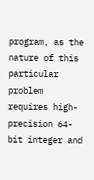program, as the nature of this particular problem requires high-precision 64-bit integer and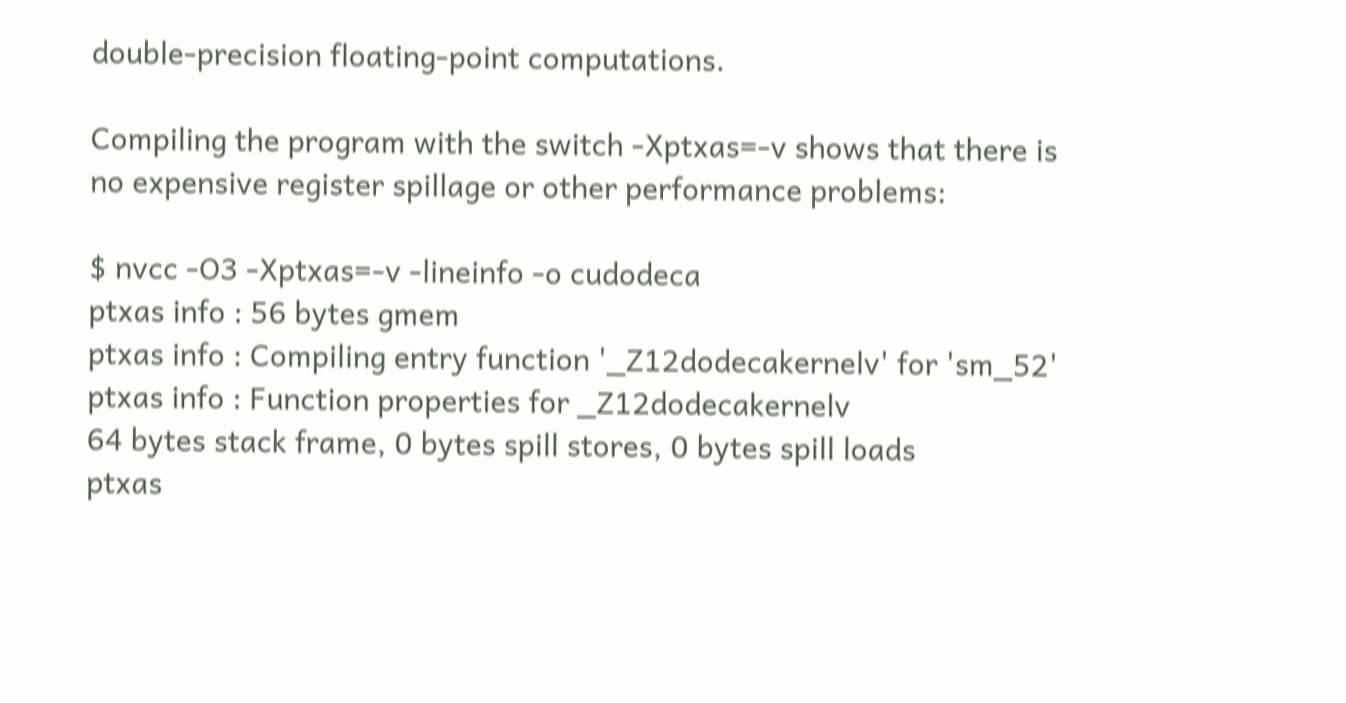double-precision floating-point computations.

Compiling the program with the switch -Xptxas=-v shows that there is no expensive register spillage or other performance problems:

$ nvcc -O3 -Xptxas=-v -lineinfo -o cudodeca
ptxas info : 56 bytes gmem
ptxas info : Compiling entry function '_Z12dodecakernelv' for 'sm_52'
ptxas info : Function properties for _Z12dodecakernelv
64 bytes stack frame, 0 bytes spill stores, 0 bytes spill loads
ptxas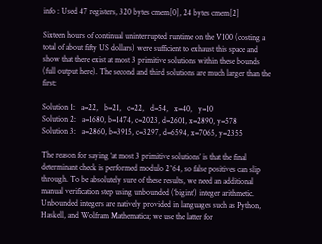info : Used 47 registers, 320 bytes cmem[0], 24 bytes cmem[2]

Sixteen hours of continual uninterrupted runtime on the V100 (costing a total of about fifty US dollars) were sufficient to exhaust this space and show that there exist at most 3 primitive solutions within these bounds (full output here). The second and third solutions are much larger than the first:

Solution 1:   a=22,   b=21,   c=22,   d=54,   x=40,   y=10
Solution 2:   a=1680, b=1474, c=2023, d=2601, x=2890, y=578
Solution 3:   a=2860, b=3915, c=3297, d=6594, x=7065, y=2355

The reason for saying ‘at most 3 primitive solutions’ is that the final determinant check is performed modulo 2^64, so false positives can slip through. To be absolutely sure of these results, we need an additional manual verification step using unbounded (‘bigint’) integer arithmetic. Unbounded integers are natively provided in languages such as Python, Haskell, and Wolfram Mathematica; we use the latter for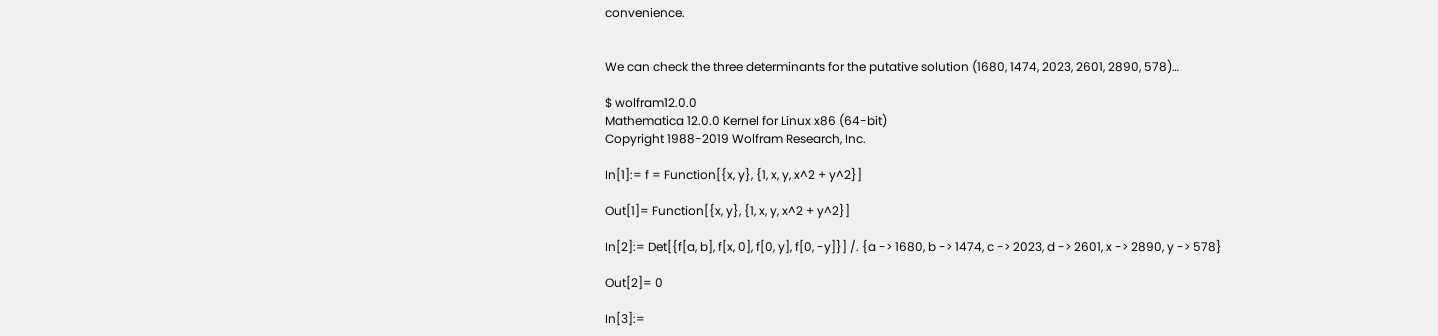convenience.


We can check the three determinants for the putative solution (1680, 1474, 2023, 2601, 2890, 578)…

$ wolfram12.0.0
Mathematica 12.0.0 Kernel for Linux x86 (64-bit)
Copyright 1988-2019 Wolfram Research, Inc.

In[1]:= f = Function[{x, y}, {1, x, y, x^2 + y^2}]

Out[1]= Function[{x, y}, {1, x, y, x^2 + y^2}]

In[2]:= Det[{f[a, b], f[x, 0], f[0, y], f[0, -y]}] /. {a -> 1680, b -> 1474, c -> 2023, d -> 2601, x -> 2890, y -> 578}

Out[2]= 0

In[3]:=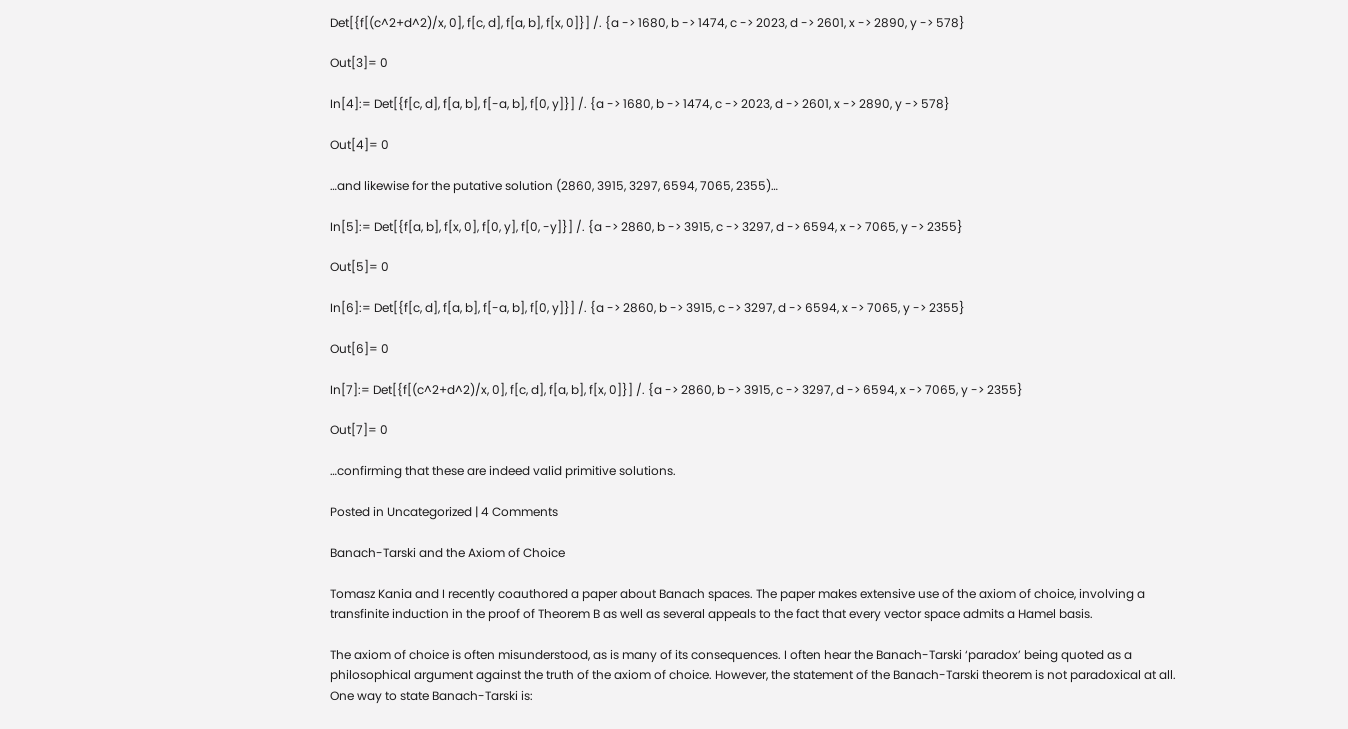Det[{f[(c^2+d^2)/x, 0], f[c, d], f[a, b], f[x, 0]}] /. {a -> 1680, b -> 1474, c -> 2023, d -> 2601, x -> 2890, y -> 578}

Out[3]= 0

In[4]:= Det[{f[c, d], f[a, b], f[-a, b], f[0, y]}] /. {a -> 1680, b -> 1474, c -> 2023, d -> 2601, x -> 2890, y -> 578}

Out[4]= 0

…and likewise for the putative solution (2860, 3915, 3297, 6594, 7065, 2355)…

In[5]:= Det[{f[a, b], f[x, 0], f[0, y], f[0, -y]}] /. {a -> 2860, b -> 3915, c -> 3297, d -> 6594, x -> 7065, y -> 2355}

Out[5]= 0

In[6]:= Det[{f[c, d], f[a, b], f[-a, b], f[0, y]}] /. {a -> 2860, b -> 3915, c -> 3297, d -> 6594, x -> 7065, y -> 2355}

Out[6]= 0

In[7]:= Det[{f[(c^2+d^2)/x, 0], f[c, d], f[a, b], f[x, 0]}] /. {a -> 2860, b -> 3915, c -> 3297, d -> 6594, x -> 7065, y -> 2355}

Out[7]= 0

…confirming that these are indeed valid primitive solutions.

Posted in Uncategorized | 4 Comments

Banach-Tarski and the Axiom of Choice

Tomasz Kania and I recently coauthored a paper about Banach spaces. The paper makes extensive use of the axiom of choice, involving a transfinite induction in the proof of Theorem B as well as several appeals to the fact that every vector space admits a Hamel basis.

The axiom of choice is often misunderstood, as is many of its consequences. I often hear the Banach-Tarski ‘paradox’ being quoted as a philosophical argument against the truth of the axiom of choice. However, the statement of the Banach-Tarski theorem is not paradoxical at all. One way to state Banach-Tarski is: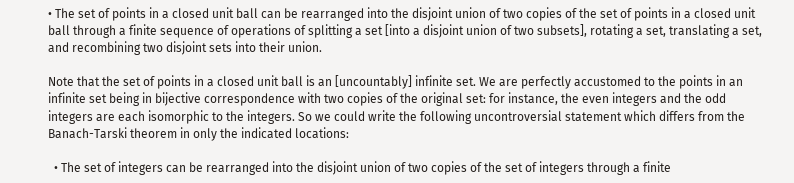• The set of points in a closed unit ball can be rearranged into the disjoint union of two copies of the set of points in a closed unit ball through a finite sequence of operations of splitting a set [into a disjoint union of two subsets], rotating a set, translating a set, and recombining two disjoint sets into their union.

Note that the set of points in a closed unit ball is an [uncountably] infinite set. We are perfectly accustomed to the points in an infinite set being in bijective correspondence with two copies of the original set: for instance, the even integers and the odd integers are each isomorphic to the integers. So we could write the following uncontroversial statement which differs from the Banach-Tarski theorem in only the indicated locations:

  • The set of integers can be rearranged into the disjoint union of two copies of the set of integers through a finite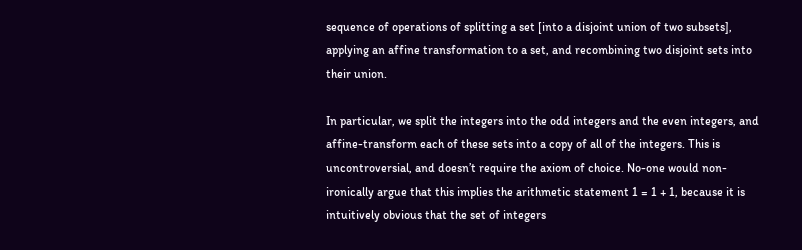sequence of operations of splitting a set [into a disjoint union of two subsets], applying an affine transformation to a set, and recombining two disjoint sets into their union.

In particular, we split the integers into the odd integers and the even integers, and affine-transform each of these sets into a copy of all of the integers. This is uncontroversial, and doesn’t require the axiom of choice. No-one would non-ironically argue that this implies the arithmetic statement 1 = 1 + 1, because it is intuitively obvious that the set of integers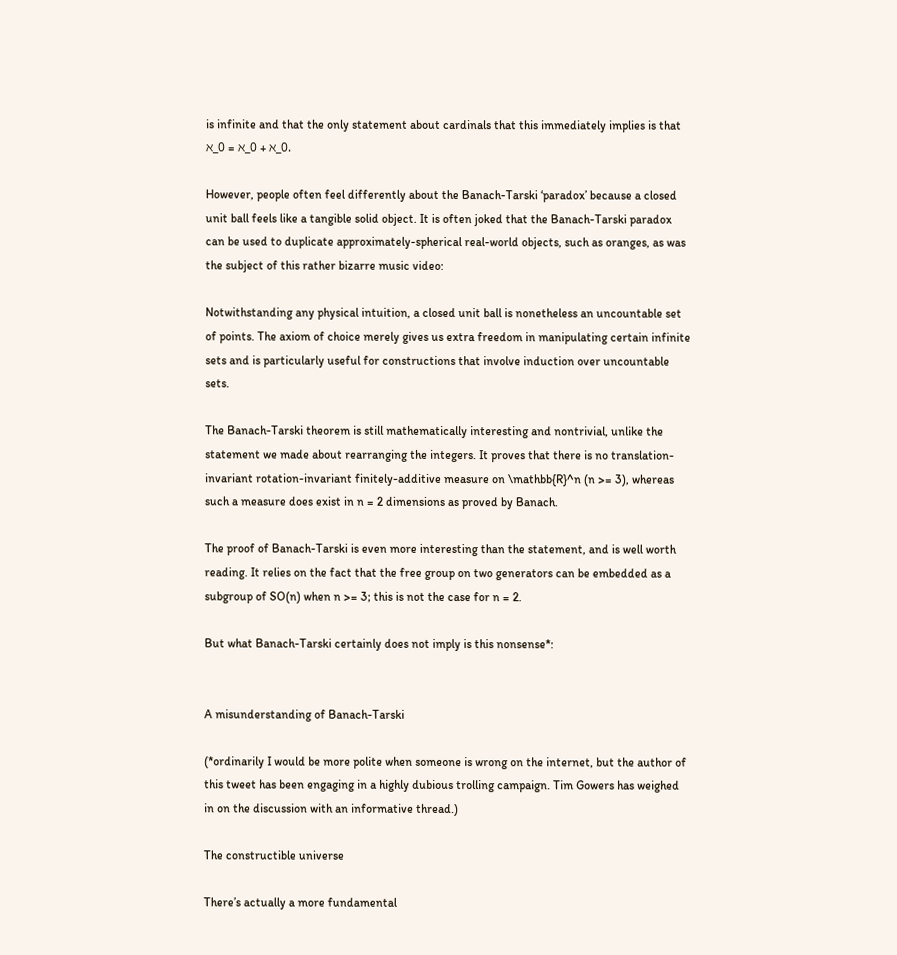is infinite and that the only statement about cardinals that this immediately implies is that ℵ_0 = ℵ_0 + ℵ_0.

However, people often feel differently about the Banach-Tarski ‘paradox’ because a closed unit ball feels like a tangible solid object. It is often joked that the Banach-Tarski paradox can be used to duplicate approximately-spherical real-world objects, such as oranges, as was the subject of this rather bizarre music video:

Notwithstanding any physical intuition, a closed unit ball is nonetheless an uncountable set of points. The axiom of choice merely gives us extra freedom in manipulating certain infinite sets and is particularly useful for constructions that involve induction over uncountable sets.

The Banach-Tarski theorem is still mathematically interesting and nontrivial, unlike the statement we made about rearranging the integers. It proves that there is no translation-invariant rotation-invariant finitely-additive measure on \mathbb{R}^n (n >= 3), whereas such a measure does exist in n = 2 dimensions as proved by Banach.

The proof of Banach-Tarski is even more interesting than the statement, and is well worth reading. It relies on the fact that the free group on two generators can be embedded as a subgroup of SO(n) when n >= 3; this is not the case for n = 2.

But what Banach-Tarski certainly does not imply is this nonsense*:


A misunderstanding of Banach-Tarski

(*ordinarily I would be more polite when someone is wrong on the internet, but the author of this tweet has been engaging in a highly dubious trolling campaign. Tim Gowers has weighed in on the discussion with an informative thread.)

The constructible universe

There’s actually a more fundamental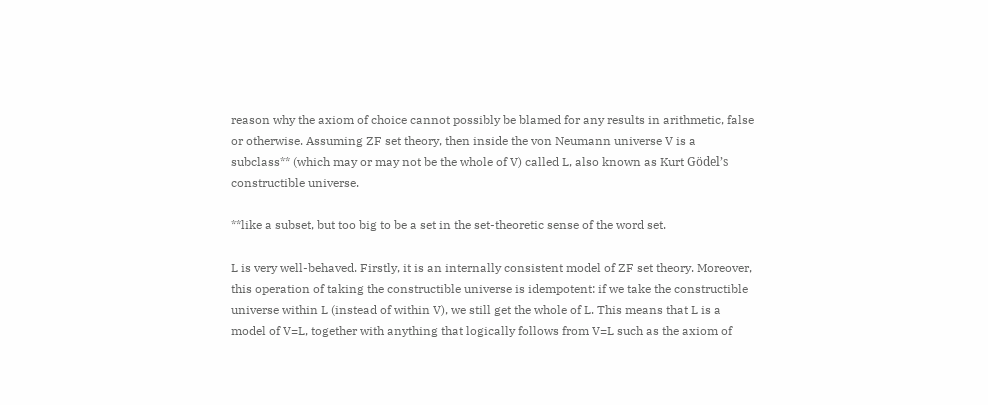reason why the axiom of choice cannot possibly be blamed for any results in arithmetic, false or otherwise. Assuming ZF set theory, then inside the von Neumann universe V is a subclass** (which may or may not be the whole of V) called L, also known as Kurt Gödel’s constructible universe.

**like a subset, but too big to be a set in the set-theoretic sense of the word set.

L is very well-behaved. Firstly, it is an internally consistent model of ZF set theory. Moreover, this operation of taking the constructible universe is idempotent: if we take the constructible universe within L (instead of within V), we still get the whole of L. This means that L is a model of V=L, together with anything that logically follows from V=L such as the axiom of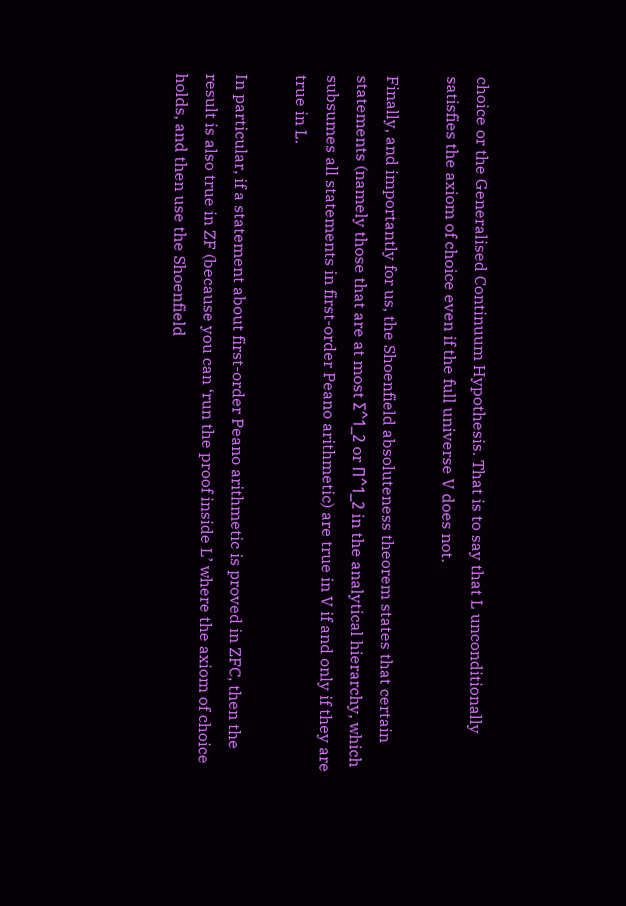choice or the Generalised Continuum Hypothesis. That is to say that L unconditionally satisfies the axiom of choice even if the full universe V does not.

Finally, and importantly for us, the Shoenfield absoluteness theorem states that certain statements (namely those that are at most Σ^1_2 or Π^1_2 in the analytical hierarchy, which subsumes all statements in first-order Peano arithmetic) are true in V if and only if they are true in L.

In particular, if a statement about first-order Peano arithmetic is proved in ZFC, then the result is also true in ZF (because you can ‘run the proof inside L’ where the axiom of choice holds, and then use the Shoenfield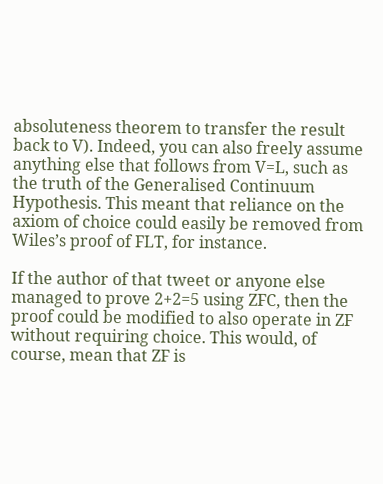absoluteness theorem to transfer the result back to V). Indeed, you can also freely assume anything else that follows from V=L, such as the truth of the Generalised Continuum Hypothesis. This meant that reliance on the axiom of choice could easily be removed from Wiles’s proof of FLT, for instance.

If the author of that tweet or anyone else managed to prove 2+2=5 using ZFC, then the proof could be modified to also operate in ZF without requiring choice. This would, of course, mean that ZF is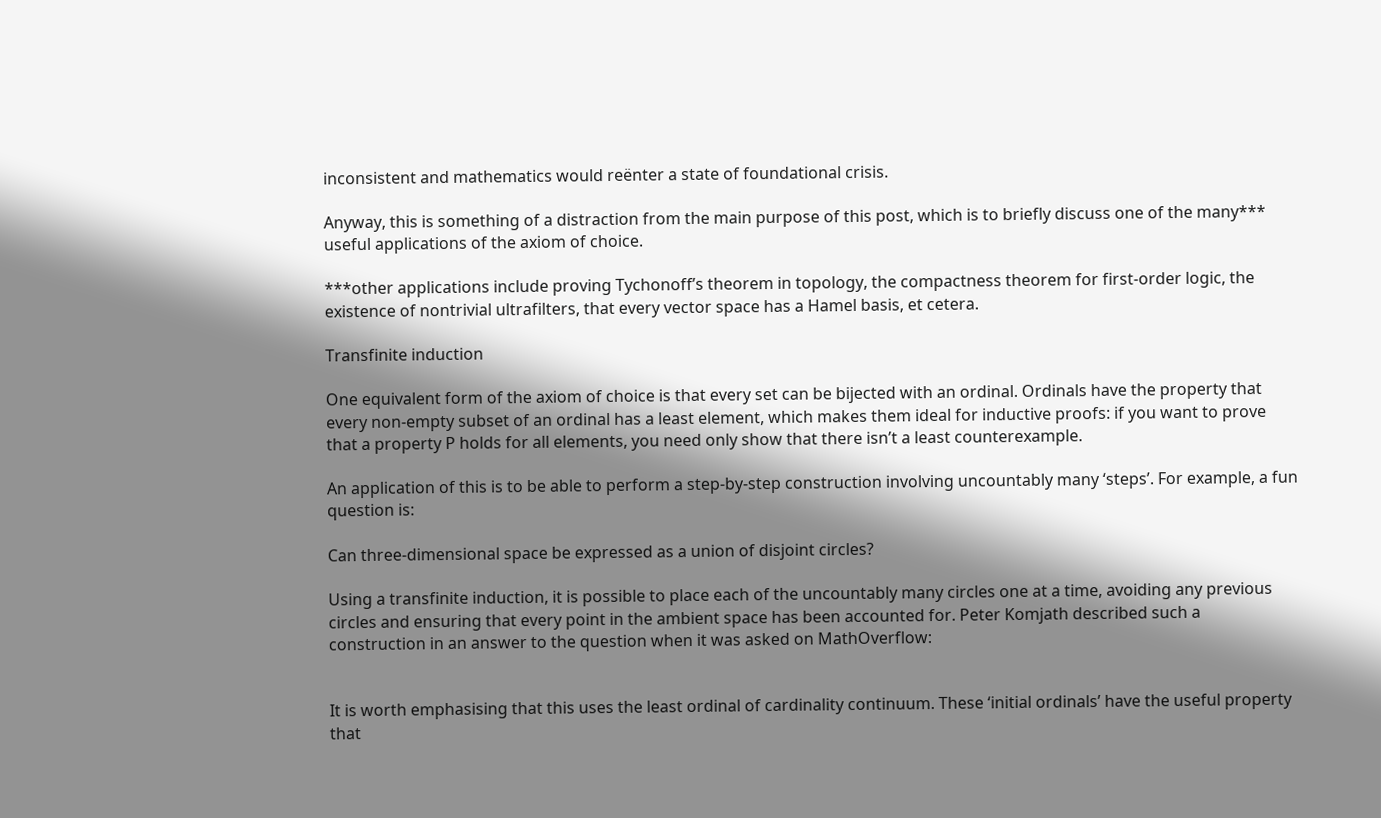inconsistent and mathematics would reënter a state of foundational crisis.

Anyway, this is something of a distraction from the main purpose of this post, which is to briefly discuss one of the many*** useful applications of the axiom of choice.

***other applications include proving Tychonoff’s theorem in topology, the compactness theorem for first-order logic, the existence of nontrivial ultrafilters, that every vector space has a Hamel basis, et cetera.

Transfinite induction

One equivalent form of the axiom of choice is that every set can be bijected with an ordinal. Ordinals have the property that every non-empty subset of an ordinal has a least element, which makes them ideal for inductive proofs: if you want to prove that a property P holds for all elements, you need only show that there isn’t a least counterexample.

An application of this is to be able to perform a step-by-step construction involving uncountably many ‘steps’. For example, a fun question is:

Can three-dimensional space be expressed as a union of disjoint circles?

Using a transfinite induction, it is possible to place each of the uncountably many circles one at a time, avoiding any previous circles and ensuring that every point in the ambient space has been accounted for. Peter Komjath described such a construction in an answer to the question when it was asked on MathOverflow:


It is worth emphasising that this uses the least ordinal of cardinality continuum. These ‘initial ordinals’ have the useful property that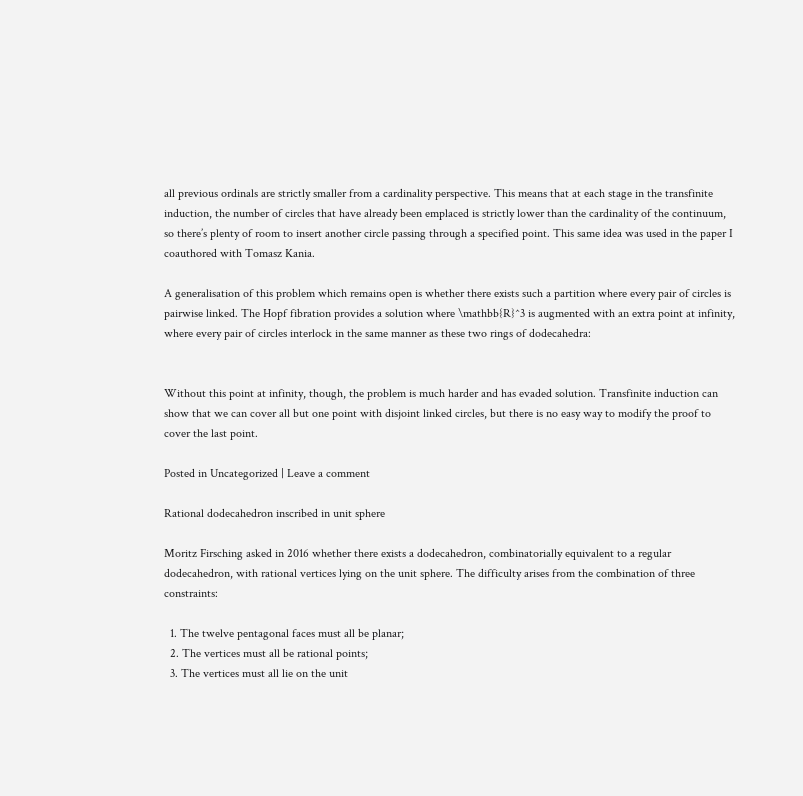all previous ordinals are strictly smaller from a cardinality perspective. This means that at each stage in the transfinite induction, the number of circles that have already been emplaced is strictly lower than the cardinality of the continuum, so there’s plenty of room to insert another circle passing through a specified point. This same idea was used in the paper I coauthored with Tomasz Kania.

A generalisation of this problem which remains open is whether there exists such a partition where every pair of circles is pairwise linked. The Hopf fibration provides a solution where \mathbb{R}^3 is augmented with an extra point at infinity, where every pair of circles interlock in the same manner as these two rings of dodecahedra:


Without this point at infinity, though, the problem is much harder and has evaded solution. Transfinite induction can show that we can cover all but one point with disjoint linked circles, but there is no easy way to modify the proof to cover the last point.

Posted in Uncategorized | Leave a comment

Rational dodecahedron inscribed in unit sphere

Moritz Firsching asked in 2016 whether there exists a dodecahedron, combinatorially equivalent to a regular dodecahedron, with rational vertices lying on the unit sphere. The difficulty arises from the combination of three constraints:

  1. The twelve pentagonal faces must all be planar;
  2. The vertices must all be rational points;
  3. The vertices must all lie on the unit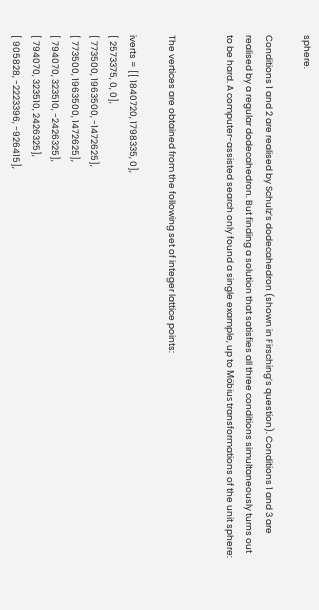sphere.

Conditions 1 and 2 are realised by Schulz’s dodecahedron (shown in Firsching’s question). Conditions 1 and 3 are realised by a regular dodecahedron. But finding a solution that satisfies all three conditions simultaneously turns out to be hard. A computer-assisted search only found a single example, up to Möbius transformations of the unit sphere:


The vertices are obtained from the following set of integer lattice points:

iverts = [[ 1840720, 1798335, 0],
[ 2573375, 0, 0],
[ 773500, 1963500, -1472625],
[ 773500, 1963500, 1472625],
[ 794070, 323510, -2426325],
[ 794070, 323510, 2426325],
[ 905828, -2223396, -926415],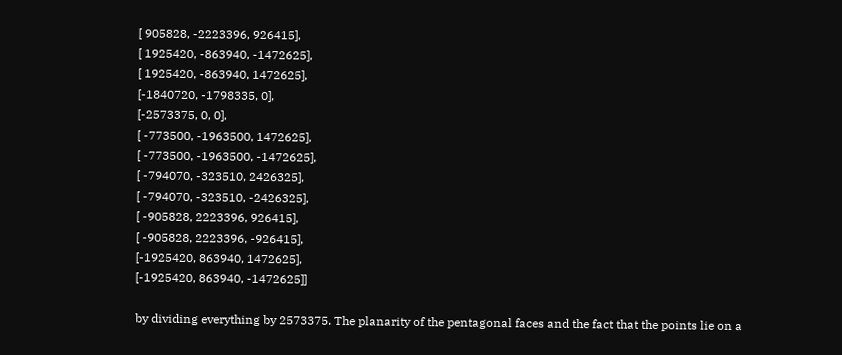[ 905828, -2223396, 926415],
[ 1925420, -863940, -1472625],
[ 1925420, -863940, 1472625],
[-1840720, -1798335, 0],
[-2573375, 0, 0],
[ -773500, -1963500, 1472625],
[ -773500, -1963500, -1472625],
[ -794070, -323510, 2426325],
[ -794070, -323510, -2426325],
[ -905828, 2223396, 926415],
[ -905828, 2223396, -926415],
[-1925420, 863940, 1472625],
[-1925420, 863940, -1472625]]

by dividing everything by 2573375. The planarity of the pentagonal faces and the fact that the points lie on a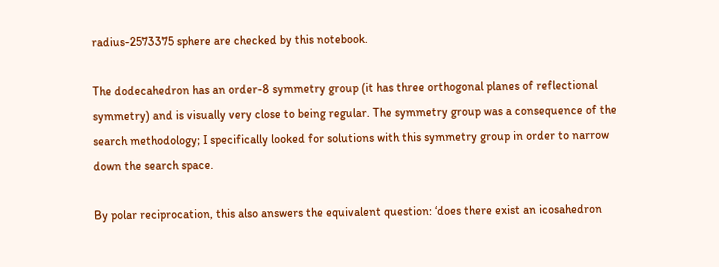radius-2573375 sphere are checked by this notebook.

The dodecahedron has an order-8 symmetry group (it has three orthogonal planes of reflectional symmetry) and is visually very close to being regular. The symmetry group was a consequence of the search methodology; I specifically looked for solutions with this symmetry group in order to narrow down the search space.

By polar reciprocation, this also answers the equivalent question: ‘does there exist an icosahedron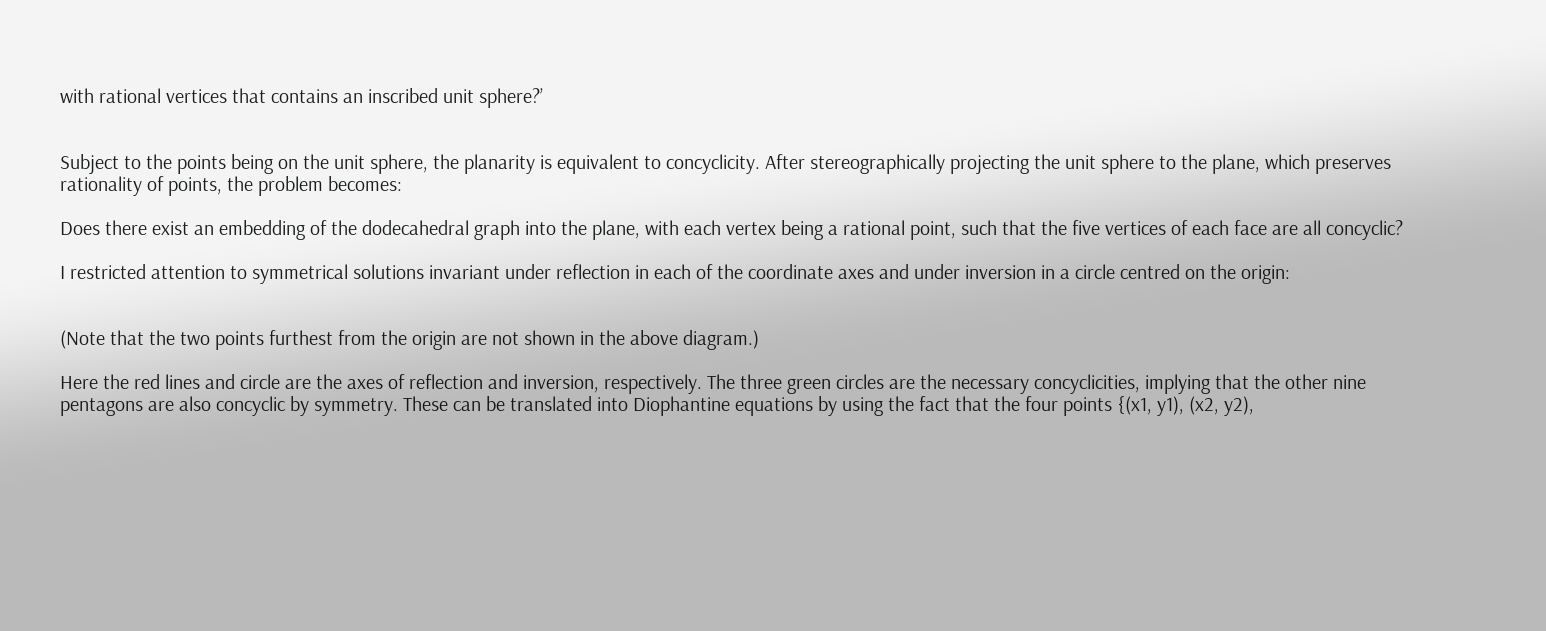with rational vertices that contains an inscribed unit sphere?’


Subject to the points being on the unit sphere, the planarity is equivalent to concyclicity. After stereographically projecting the unit sphere to the plane, which preserves rationality of points, the problem becomes:

Does there exist an embedding of the dodecahedral graph into the plane, with each vertex being a rational point, such that the five vertices of each face are all concyclic?

I restricted attention to symmetrical solutions invariant under reflection in each of the coordinate axes and under inversion in a circle centred on the origin:


(Note that the two points furthest from the origin are not shown in the above diagram.)

Here the red lines and circle are the axes of reflection and inversion, respectively. The three green circles are the necessary concyclicities, implying that the other nine pentagons are also concyclic by symmetry. These can be translated into Diophantine equations by using the fact that the four points {(x1, y1), (x2, y2),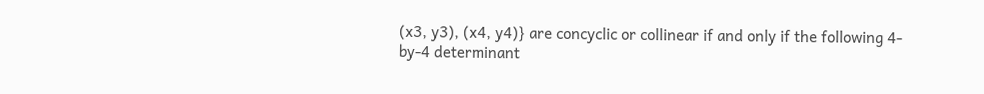(x3, y3), (x4, y4)} are concyclic or collinear if and only if the following 4-by-4 determinant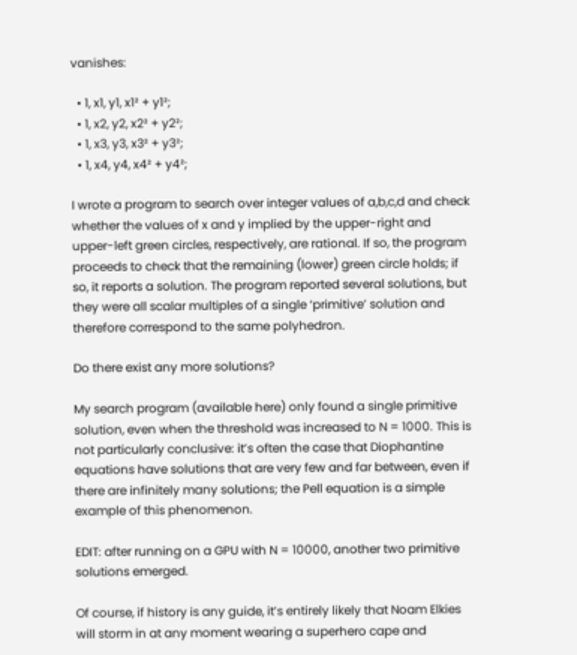vanishes:

  • 1, x1, y1, x1² + y1²;
  • 1, x2, y2, x2² + y2²;
  • 1, x3, y3, x3² + y3²;
  • 1, x4, y4, x4² + y4²;

I wrote a program to search over integer values of a,b,c,d and check whether the values of x and y implied by the upper-right and upper-left green circles, respectively, are rational. If so, the program proceeds to check that the remaining (lower) green circle holds; if so, it reports a solution. The program reported several solutions, but they were all scalar multiples of a single ‘primitive’ solution and therefore correspond to the same polyhedron.

Do there exist any more solutions?

My search program (available here) only found a single primitive solution, even when the threshold was increased to N = 1000. This is not particularly conclusive: it’s often the case that Diophantine equations have solutions that are very few and far between, even if there are infinitely many solutions; the Pell equation is a simple example of this phenomenon.

EDIT: after running on a GPU with N = 10000, another two primitive solutions emerged.

Of course, if history is any guide, it’s entirely likely that Noam Elkies will storm in at any moment wearing a superhero cape and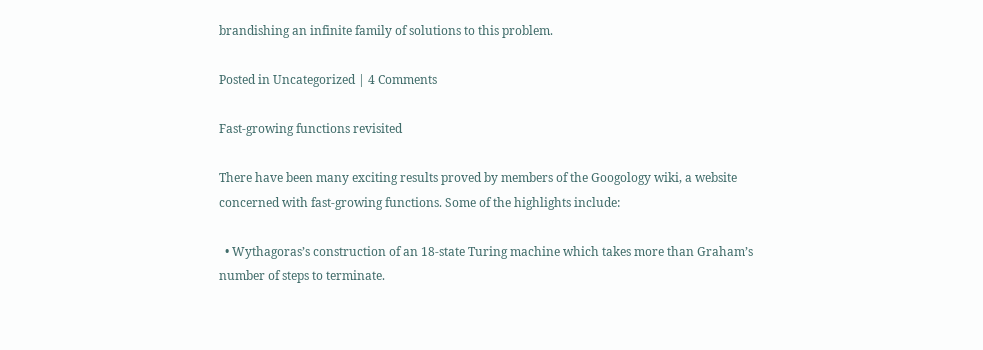brandishing an infinite family of solutions to this problem.

Posted in Uncategorized | 4 Comments

Fast-growing functions revisited

There have been many exciting results proved by members of the Googology wiki, a website concerned with fast-growing functions. Some of the highlights include:

  • Wythagoras’s construction of an 18-state Turing machine which takes more than Graham’s number of steps to terminate.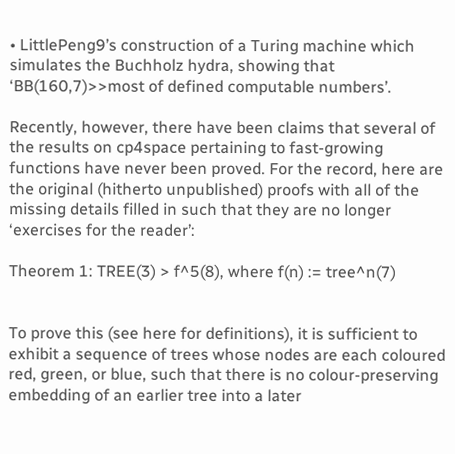• LittlePeng9’s construction of a Turing machine which simulates the Buchholz hydra, showing that ‘BB(160,7)>>most of defined computable numbers’.

Recently, however, there have been claims that several of the results on cp4space pertaining to fast-growing functions have never been proved. For the record, here are the original (hitherto unpublished) proofs with all of the missing details filled in such that they are no longer ‘exercises for the reader’:

Theorem 1: TREE(3) > f^5(8), where f(n) := tree^n(7)


To prove this (see here for definitions), it is sufficient to exhibit a sequence of trees whose nodes are each coloured red, green, or blue, such that there is no colour-preserving embedding of an earlier tree into a later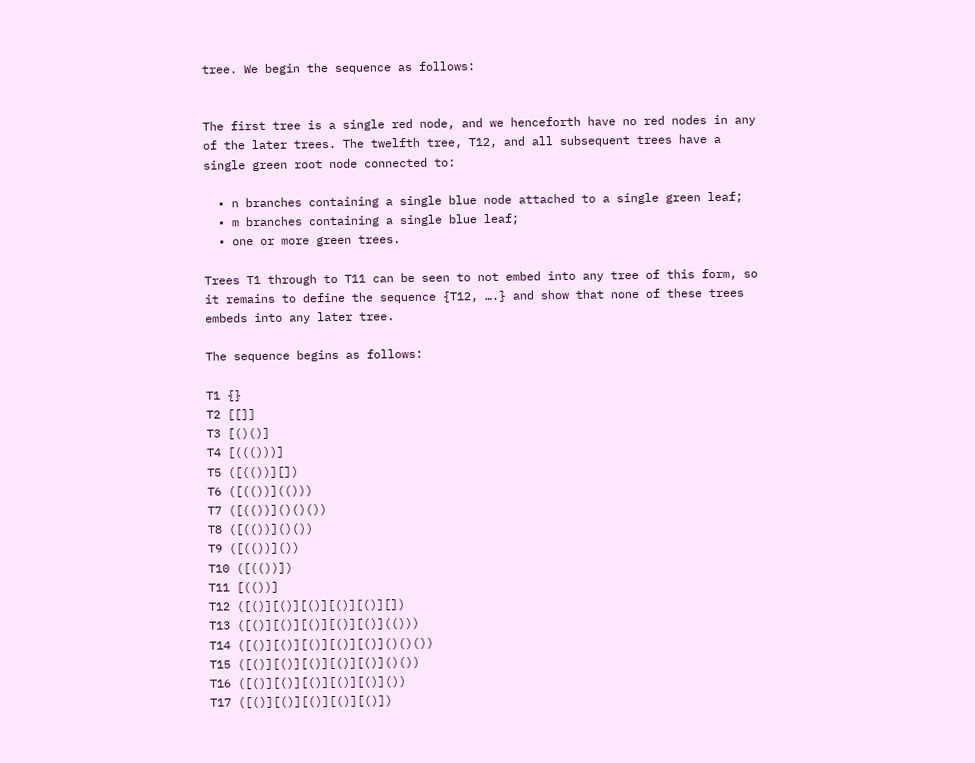tree. We begin the sequence as follows:


The first tree is a single red node, and we henceforth have no red nodes in any of the later trees. The twelfth tree, T12, and all subsequent trees have a single green root node connected to:

  • n branches containing a single blue node attached to a single green leaf;
  • m branches containing a single blue leaf;
  • one or more green trees.

Trees T1 through to T11 can be seen to not embed into any tree of this form, so it remains to define the sequence {T12, ….} and show that none of these trees embeds into any later tree.

The sequence begins as follows:

T1 {}
T2 [[]]
T3 [()()]
T4 [((()))]
T5 ([(())][])
T6 ([(())](()))
T7 ([(())]()()())
T8 ([(())]()())
T9 ([(())]())
T10 ([(())])
T11 [(())]
T12 ([()][()][()][()][()][])
T13 ([()][()][()][()][()](()))
T14 ([()][()][()][()][()]()()())
T15 ([()][()][()][()][()]()())
T16 ([()][()][()][()][()]())
T17 ([()][()][()][()][()])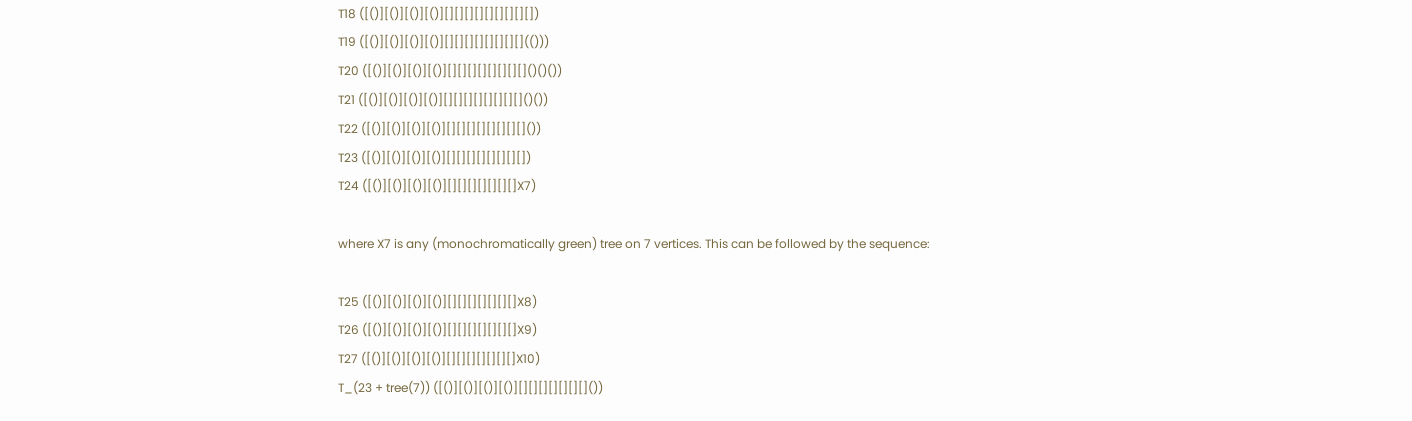T18 ([()][()][()][()][][][][][][][][][])
T19 ([()][()][()][()][][][][][][][][](()))
T20 ([()][()][()][()][][][][][][][][]()()())
T21 ([()][()][()][()][][][][][][][][]()())
T22 ([()][()][()][()][][][][][][][][]())
T23 ([()][()][()][()][][][][][][][][])
T24 ([()][()][()][()][][][][][][][]X7)

where X7 is any (monochromatically green) tree on 7 vertices. This can be followed by the sequence:

T25 ([()][()][()][()][][][][][][][]X8)
T26 ([()][()][()][()][][][][][][][]X9)
T27 ([()][()][()][()][][][][][][][]X10)
T_(23 + tree(7)) ([()][()][()][()][][][][][][][]())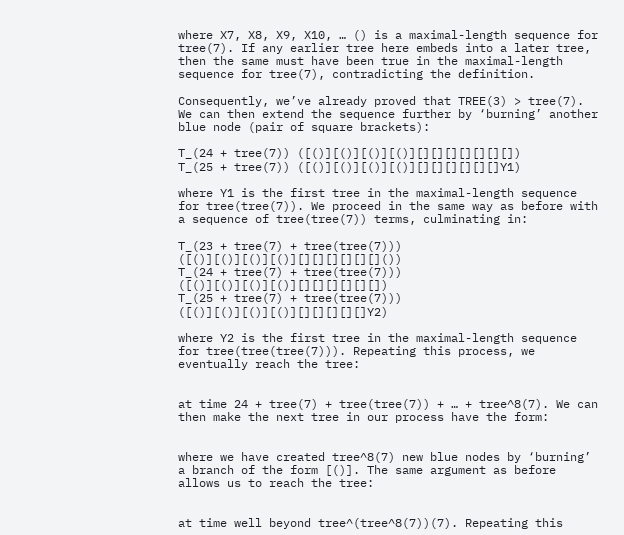where X7, X8, X9, X10, … () is a maximal-length sequence for tree(7). If any earlier tree here embeds into a later tree, then the same must have been true in the maximal-length sequence for tree(7), contradicting the definition.

Consequently, we’ve already proved that TREE(3) > tree(7). We can then extend the sequence further by ‘burning’ another blue node (pair of square brackets):

T_(24 + tree(7)) ([()][()][()][()][][][][][][][])
T_(25 + tree(7)) ([()][()][()][()][][][][][][]Y1)

where Y1 is the first tree in the maximal-length sequence for tree(tree(7)). We proceed in the same way as before with a sequence of tree(tree(7)) terms, culminating in:

T_(23 + tree(7) + tree(tree(7))) ([()][()][()][()][][][][][][]())
T_(24 + tree(7) + tree(tree(7))) ([()][()][()][()][][][][][][])
T_(25 + tree(7) + tree(tree(7))) ([()][()][()][()][][][][][]Y2)

where Y2 is the first tree in the maximal-length sequence for tree(tree(tree(7))). Repeating this process, we eventually reach the tree:


at time 24 + tree(7) + tree(tree(7)) + … + tree^8(7). We can then make the next tree in our process have the form:


where we have created tree^8(7) new blue nodes by ‘burning’ a branch of the form [()]. The same argument as before allows us to reach the tree:


at time well beyond tree^(tree^8(7))(7). Repeating this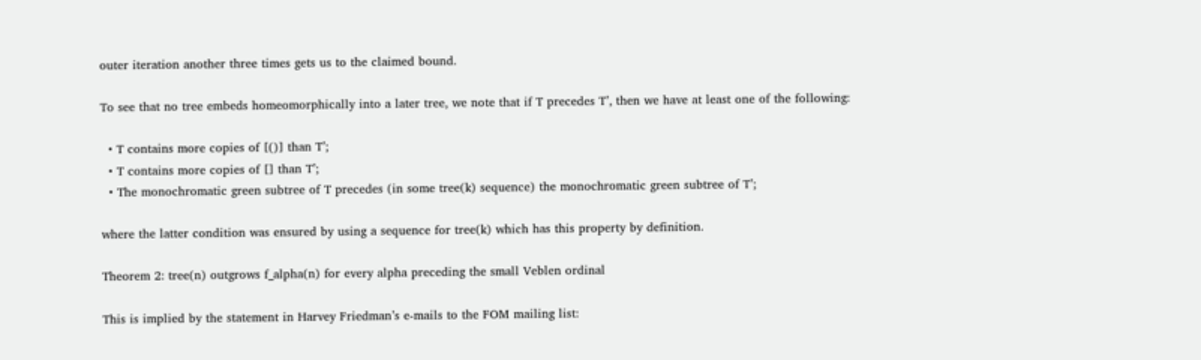outer iteration another three times gets us to the claimed bound.

To see that no tree embeds homeomorphically into a later tree, we note that if T precedes T’, then we have at least one of the following:

  • T contains more copies of [()] than T’;
  • T contains more copies of [] than T’;
  • The monochromatic green subtree of T precedes (in some tree(k) sequence) the monochromatic green subtree of T’;

where the latter condition was ensured by using a sequence for tree(k) which has this property by definition.

Theorem 2: tree(n) outgrows f_alpha(n) for every alpha preceding the small Veblen ordinal

This is implied by the statement in Harvey Friedman’s e-mails to the FOM mailing list: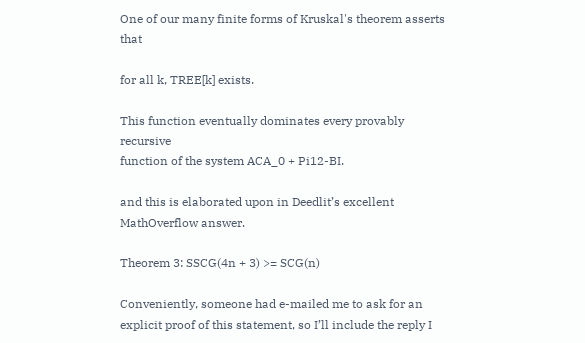One of our many finite forms of Kruskal's theorem asserts that

for all k, TREE[k] exists.

This function eventually dominates every provably recursive
function of the system ACA_0 + Pi12-BI.

and this is elaborated upon in Deedlit’s excellent MathOverflow answer.

Theorem 3: SSCG(4n + 3) >= SCG(n)

Conveniently, someone had e-mailed me to ask for an explicit proof of this statement, so I’ll include the reply I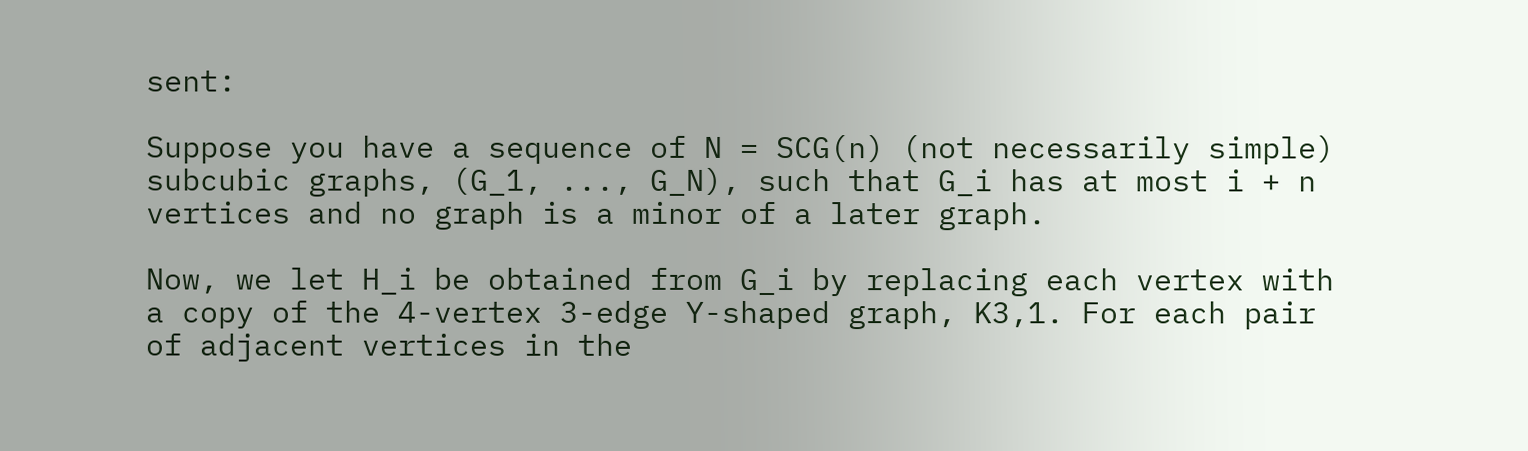sent:

Suppose you have a sequence of N = SCG(n) (not necessarily simple)
subcubic graphs, (G_1, ..., G_N), such that G_i has at most i + n
vertices and no graph is a minor of a later graph.

Now, we let H_i be obtained from G_i by replacing each vertex with
a copy of the 4-vertex 3-edge Y-shaped graph, K3,1. For each pair
of adjacent vertices in the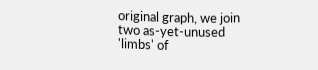original graph, we join two as-yet-unused
'limbs' of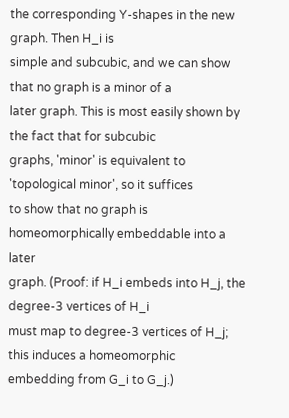the corresponding Y-shapes in the new graph. Then H_i is
simple and subcubic, and we can show that no graph is a minor of a
later graph. This is most easily shown by the fact that for subcubic
graphs, 'minor' is equivalent to 'topological minor', so it suffices
to show that no graph is homeomorphically embeddable into a later
graph. (Proof: if H_i embeds into H_j, the degree-3 vertices of H_i
must map to degree-3 vertices of H_j; this induces a homeomorphic
embedding from G_i to G_j.)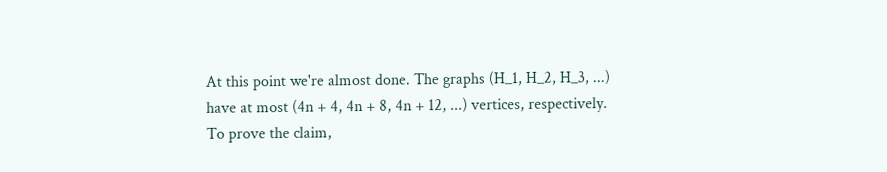At this point we're almost done. The graphs (H_1, H_2, H_3, ...)
have at most (4n + 4, 4n + 8, 4n + 12, ...) vertices, respectively.
To prove the claim,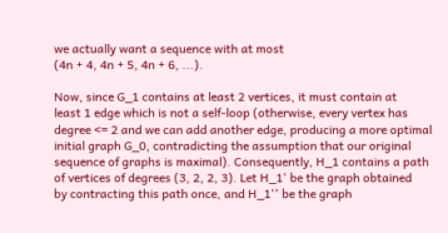we actually want a sequence with at most
(4n + 4, 4n + 5, 4n + 6, ...).

Now, since G_1 contains at least 2 vertices, it must contain at
least 1 edge which is not a self-loop (otherwise, every vertex has
degree <= 2 and we can add another edge, producing a more optimal
initial graph G_0, contradicting the assumption that our original
sequence of graphs is maximal). Consequently, H_1 contains a path
of vertices of degrees (3, 2, 2, 3). Let H_1' be the graph obtained
by contracting this path once, and H_1'' be the graph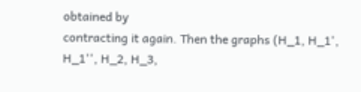obtained by
contracting it again. Then the graphs (H_1, H_1', H_1'', H_2, H_3,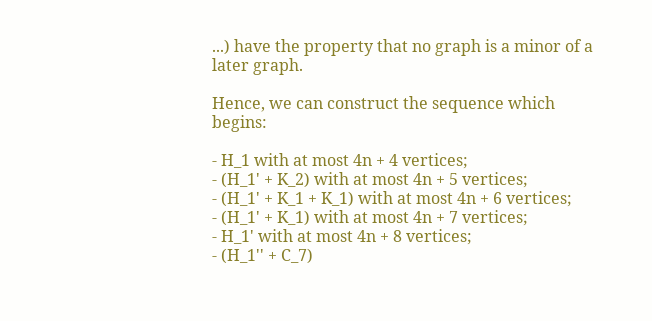...) have the property that no graph is a minor of a later graph.

Hence, we can construct the sequence which begins:

- H_1 with at most 4n + 4 vertices;
- (H_1' + K_2) with at most 4n + 5 vertices;
- (H_1' + K_1 + K_1) with at most 4n + 6 vertices;
- (H_1' + K_1) with at most 4n + 7 vertices;
- H_1' with at most 4n + 8 vertices;
- (H_1'' + C_7)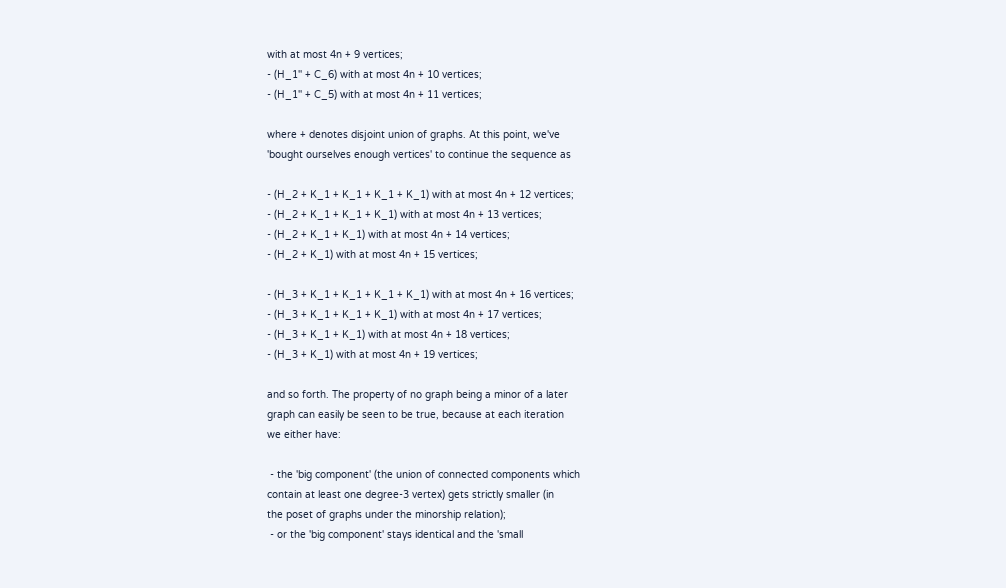with at most 4n + 9 vertices;
- (H_1'' + C_6) with at most 4n + 10 vertices;
- (H_1'' + C_5) with at most 4n + 11 vertices;

where + denotes disjoint union of graphs. At this point, we've
'bought ourselves enough vertices' to continue the sequence as

- (H_2 + K_1 + K_1 + K_1 + K_1) with at most 4n + 12 vertices;
- (H_2 + K_1 + K_1 + K_1) with at most 4n + 13 vertices;
- (H_2 + K_1 + K_1) with at most 4n + 14 vertices;
- (H_2 + K_1) with at most 4n + 15 vertices;

- (H_3 + K_1 + K_1 + K_1 + K_1) with at most 4n + 16 vertices;
- (H_3 + K_1 + K_1 + K_1) with at most 4n + 17 vertices;
- (H_3 + K_1 + K_1) with at most 4n + 18 vertices;
- (H_3 + K_1) with at most 4n + 19 vertices;

and so forth. The property of no graph being a minor of a later
graph can easily be seen to be true, because at each iteration
we either have:

 - the 'big component' (the union of connected components which
contain at least one degree-3 vertex) gets strictly smaller (in
the poset of graphs under the minorship relation);
 - or the 'big component' stays identical and the 'small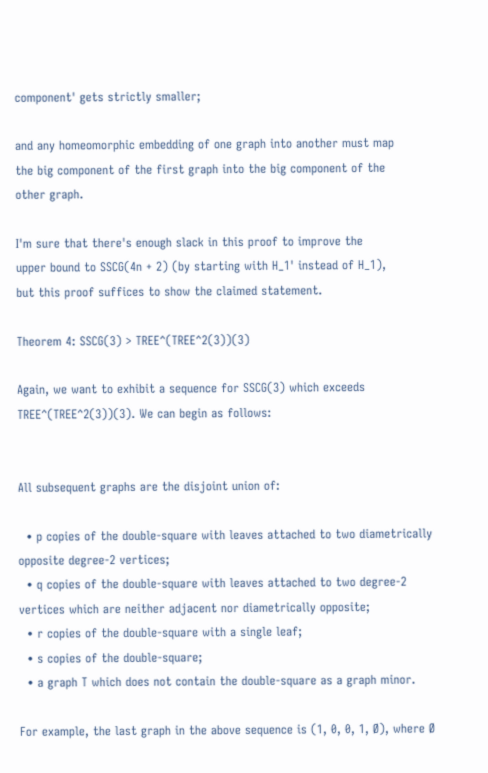component' gets strictly smaller;

and any homeomorphic embedding of one graph into another must map
the big component of the first graph into the big component of the
other graph.

I'm sure that there's enough slack in this proof to improve the
upper bound to SSCG(4n + 2) (by starting with H_1' instead of H_1),
but this proof suffices to show the claimed statement.

Theorem 4: SSCG(3) > TREE^(TREE^2(3))(3)

Again, we want to exhibit a sequence for SSCG(3) which exceeds TREE^(TREE^2(3))(3). We can begin as follows:


All subsequent graphs are the disjoint union of:

  • p copies of the double-square with leaves attached to two diametrically opposite degree-2 vertices;
  • q copies of the double-square with leaves attached to two degree-2 vertices which are neither adjacent nor diametrically opposite;
  • r copies of the double-square with a single leaf;
  • s copies of the double-square;
  • a graph T which does not contain the double-square as a graph minor.

For example, the last graph in the above sequence is (1, 0, 0, 1, Ø), where Ø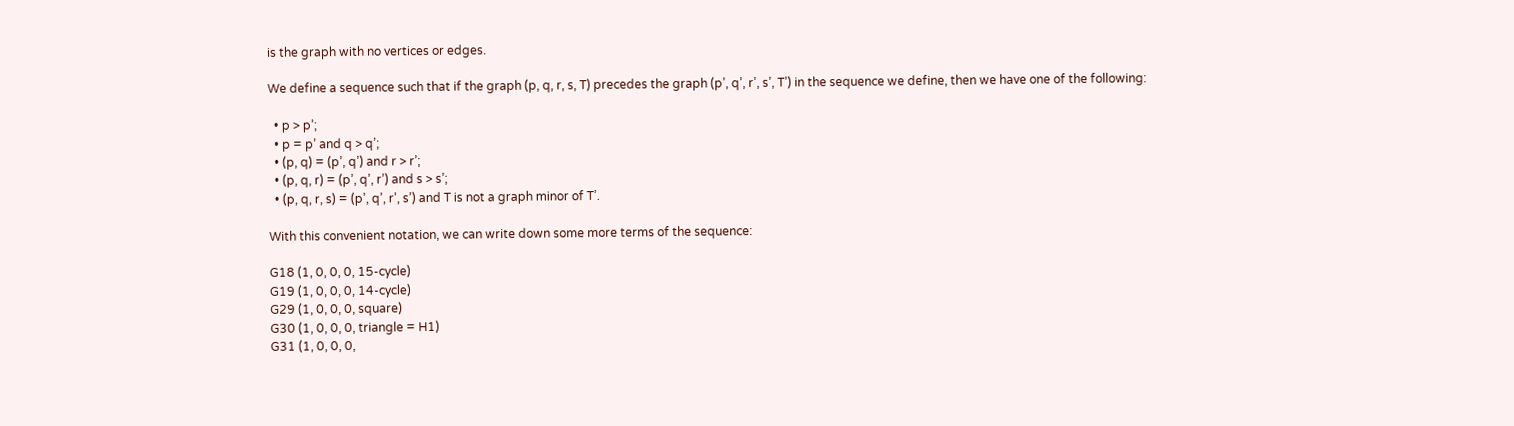is the graph with no vertices or edges.

We define a sequence such that if the graph (p, q, r, s, T) precedes the graph (p’, q’, r’, s’, T’) in the sequence we define, then we have one of the following:

  • p > p’;
  • p = p’ and q > q’;
  • (p, q) = (p’, q’) and r > r’;
  • (p, q, r) = (p’, q’, r’) and s > s’;
  • (p, q, r, s) = (p’, q’, r’, s’) and T is not a graph minor of T’.

With this convenient notation, we can write down some more terms of the sequence:

G18 (1, 0, 0, 0, 15-cycle)
G19 (1, 0, 0, 0, 14-cycle)
G29 (1, 0, 0, 0, square)
G30 (1, 0, 0, 0, triangle = H1)
G31 (1, 0, 0, 0,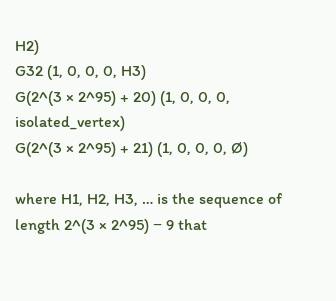H2)
G32 (1, 0, 0, 0, H3)
G(2^(3 × 2^95) + 20) (1, 0, 0, 0, isolated_vertex)
G(2^(3 × 2^95) + 21) (1, 0, 0, 0, Ø)

where H1, H2, H3, … is the sequence of length 2^(3 × 2^95) − 9 that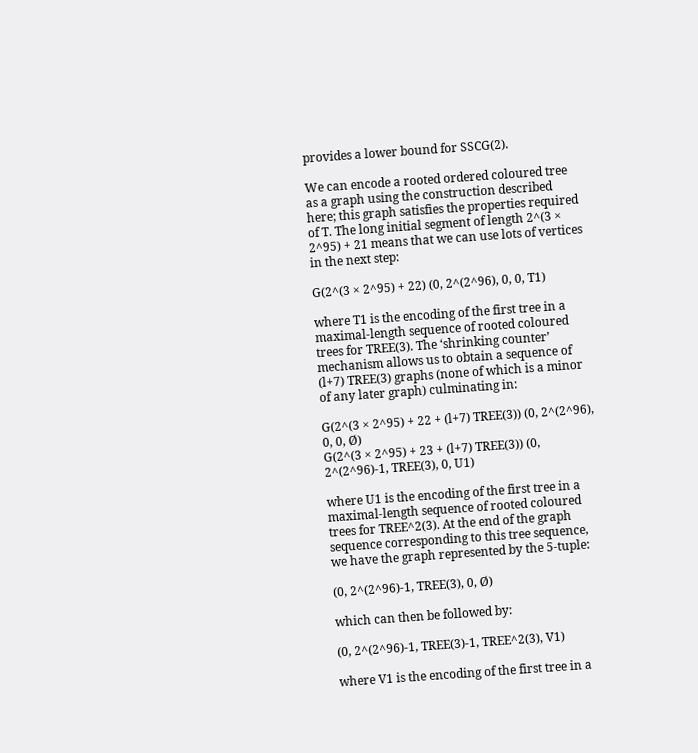provides a lower bound for SSCG(2).

We can encode a rooted ordered coloured tree as a graph using the construction described here; this graph satisfies the properties required of T. The long initial segment of length 2^(3 × 2^95) + 21 means that we can use lots of vertices in the next step:

G(2^(3 × 2^95) + 22) (0, 2^(2^96), 0, 0, T1)

where T1 is the encoding of the first tree in a maximal-length sequence of rooted coloured trees for TREE(3). The ‘shrinking counter’ mechanism allows us to obtain a sequence of (l+7) TREE(3) graphs (none of which is a minor of any later graph) culminating in:

G(2^(3 × 2^95) + 22 + (l+7) TREE(3)) (0, 2^(2^96), 0, 0, Ø)
G(2^(3 × 2^95) + 23 + (l+7) TREE(3)) (0, 2^(2^96)-1, TREE(3), 0, U1)

where U1 is the encoding of the first tree in a maximal-length sequence of rooted coloured trees for TREE^2(3). At the end of the graph sequence corresponding to this tree sequence, we have the graph represented by the 5-tuple:

(0, 2^(2^96)-1, TREE(3), 0, Ø)

which can then be followed by:

(0, 2^(2^96)-1, TREE(3)-1, TREE^2(3), V1)

where V1 is the encoding of the first tree in a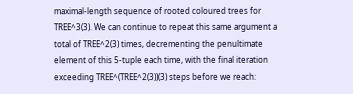maximal-length sequence of rooted coloured trees for TREE^3(3). We can continue to repeat this same argument a total of TREE^2(3) times, decrementing the penultimate element of this 5-tuple each time, with the final iteration exceeding TREE^(TREE^2(3))(3) steps before we reach: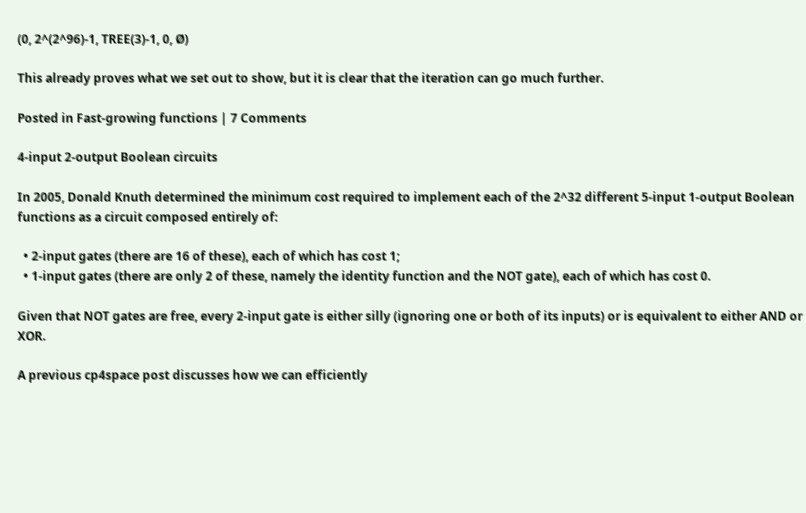(0, 2^(2^96)-1, TREE(3)-1, 0, Ø)

This already proves what we set out to show, but it is clear that the iteration can go much further.

Posted in Fast-growing functions | 7 Comments

4-input 2-output Boolean circuits

In 2005, Donald Knuth determined the minimum cost required to implement each of the 2^32 different 5-input 1-output Boolean functions as a circuit composed entirely of:

  • 2-input gates (there are 16 of these), each of which has cost 1;
  • 1-input gates (there are only 2 of these, namely the identity function and the NOT gate), each of which has cost 0.

Given that NOT gates are free, every 2-input gate is either silly (ignoring one or both of its inputs) or is equivalent to either AND or XOR.

A previous cp4space post discusses how we can efficiently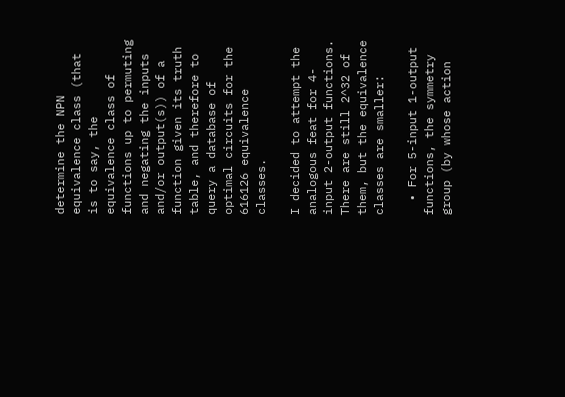determine the NPN equivalence class (that is to say, the equivalence class of functions up to permuting and negating the inputs and/or output(s)) of a function given its truth table, and therefore to query a database of optimal circuits for the 616126 equivalence classes.

I decided to attempt the analogous feat for 4-input 2-output functions. There are still 2^32 of them, but the equivalence classes are smaller:

  • For 5-input 1-output functions, the symmetry group (by whose action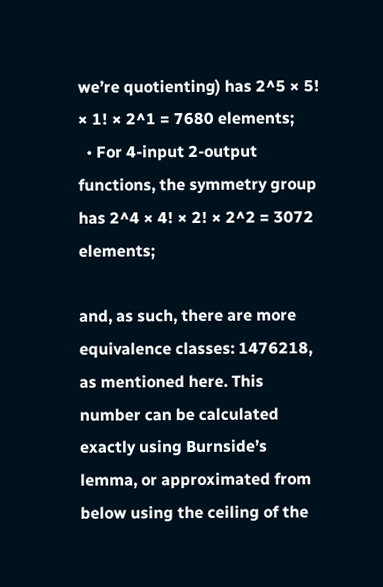we’re quotienting) has 2^5 × 5! × 1! × 2^1 = 7680 elements;
  • For 4-input 2-output functions, the symmetry group has 2^4 × 4! × 2! × 2^2 = 3072 elements;

and, as such, there are more equivalence classes: 1476218, as mentioned here. This number can be calculated exactly using Burnside’s lemma, or approximated from below using the ceiling of the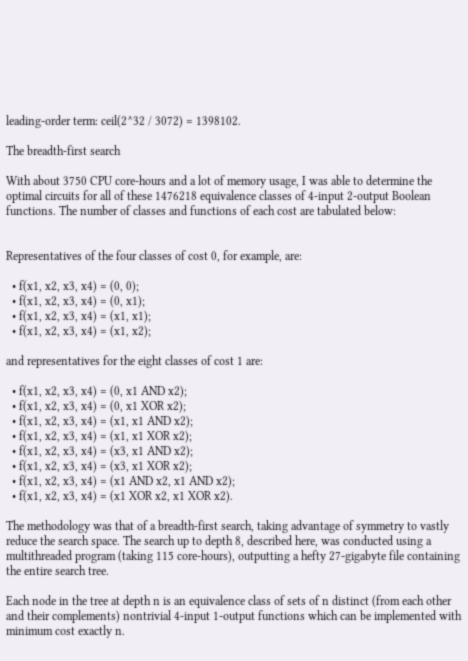leading-order term: ceil(2^32 / 3072) = 1398102.

The breadth-first search

With about 3750 CPU core-hours and a lot of memory usage, I was able to determine the optimal circuits for all of these 1476218 equivalence classes of 4-input 2-output Boolean functions. The number of classes and functions of each cost are tabulated below:


Representatives of the four classes of cost 0, for example, are:

  • f(x1, x2, x3, x4) = (0, 0);
  • f(x1, x2, x3, x4) = (0, x1);
  • f(x1, x2, x3, x4) = (x1, x1);
  • f(x1, x2, x3, x4) = (x1, x2);

and representatives for the eight classes of cost 1 are:

  • f(x1, x2, x3, x4) = (0, x1 AND x2);
  • f(x1, x2, x3, x4) = (0, x1 XOR x2);
  • f(x1, x2, x3, x4) = (x1, x1 AND x2);
  • f(x1, x2, x3, x4) = (x1, x1 XOR x2);
  • f(x1, x2, x3, x4) = (x3, x1 AND x2);
  • f(x1, x2, x3, x4) = (x3, x1 XOR x2);
  • f(x1, x2, x3, x4) = (x1 AND x2, x1 AND x2);
  • f(x1, x2, x3, x4) = (x1 XOR x2, x1 XOR x2).

The methodology was that of a breadth-first search, taking advantage of symmetry to vastly reduce the search space. The search up to depth 8, described here, was conducted using a multithreaded program (taking 115 core-hours), outputting a hefty 27-gigabyte file containing the entire search tree.

Each node in the tree at depth n is an equivalence class of sets of n distinct (from each other and their complements) nontrivial 4-input 1-output functions which can be implemented with minimum cost exactly n.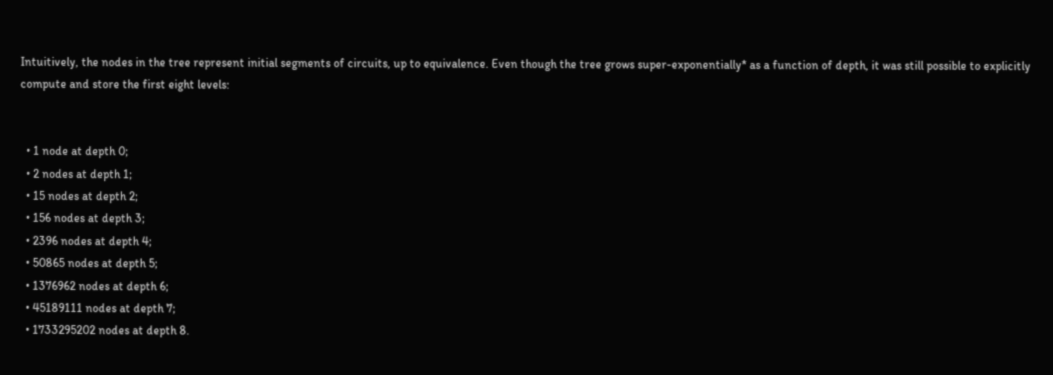Intuitively, the nodes in the tree represent initial segments of circuits, up to equivalence. Even though the tree grows super-exponentially* as a function of depth, it was still possible to explicitly compute and store the first eight levels:


  • 1 node at depth 0;
  • 2 nodes at depth 1;
  • 15 nodes at depth 2;
  • 156 nodes at depth 3;
  • 2396 nodes at depth 4;
  • 50865 nodes at depth 5;
  • 1376962 nodes at depth 6;
  • 45189111 nodes at depth 7;
  • 1733295202 nodes at depth 8.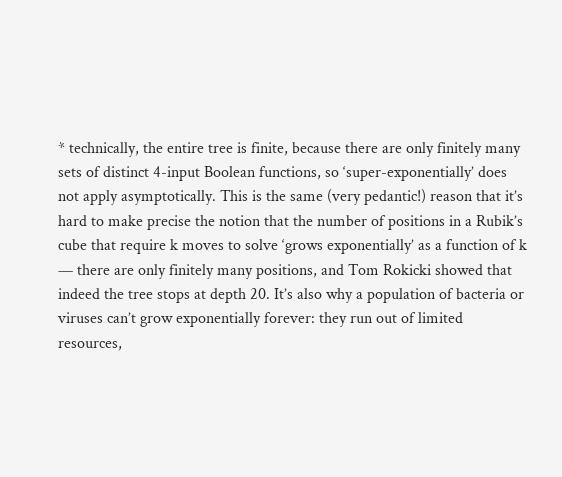* technically, the entire tree is finite, because there are only finitely many sets of distinct 4-input Boolean functions, so ‘super-exponentially’ does not apply asymptotically. This is the same (very pedantic!) reason that it’s hard to make precise the notion that the number of positions in a Rubik’s cube that require k moves to solve ‘grows exponentially’ as a function of k — there are only finitely many positions, and Tom Rokicki showed that indeed the tree stops at depth 20. It’s also why a population of bacteria or viruses can’t grow exponentially forever: they run out of limited resources,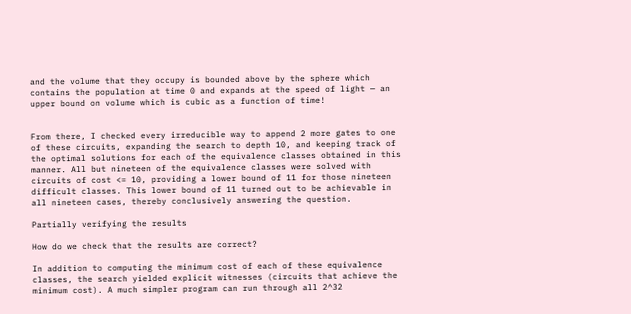and the volume that they occupy is bounded above by the sphere which contains the population at time 0 and expands at the speed of light — an upper bound on volume which is cubic as a function of time!


From there, I checked every irreducible way to append 2 more gates to one of these circuits, expanding the search to depth 10, and keeping track of the optimal solutions for each of the equivalence classes obtained in this manner. All but nineteen of the equivalence classes were solved with circuits of cost <= 10, providing a lower bound of 11 for those nineteen difficult classes. This lower bound of 11 turned out to be achievable in all nineteen cases, thereby conclusively answering the question.

Partially verifying the results

How do we check that the results are correct?

In addition to computing the minimum cost of each of these equivalence classes, the search yielded explicit witnesses (circuits that achieve the minimum cost). A much simpler program can run through all 2^32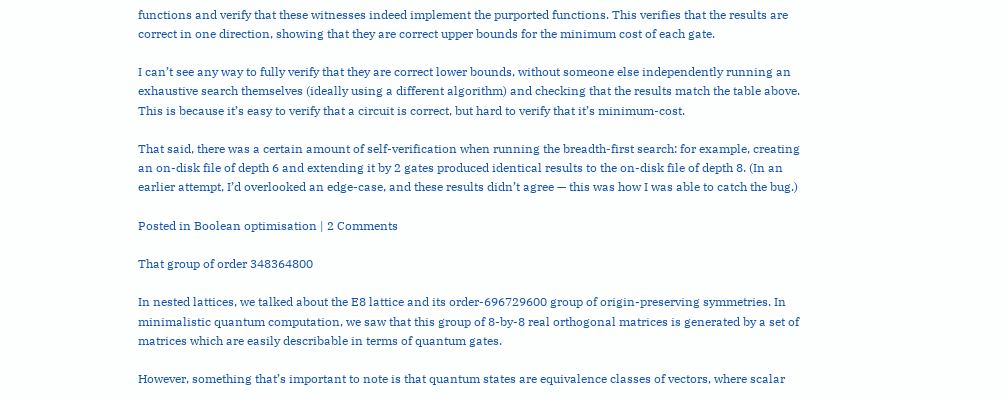functions and verify that these witnesses indeed implement the purported functions. This verifies that the results are correct in one direction, showing that they are correct upper bounds for the minimum cost of each gate.

I can’t see any way to fully verify that they are correct lower bounds, without someone else independently running an exhaustive search themselves (ideally using a different algorithm) and checking that the results match the table above. This is because it’s easy to verify that a circuit is correct, but hard to verify that it’s minimum-cost.

That said, there was a certain amount of self-verification when running the breadth-first search: for example, creating an on-disk file of depth 6 and extending it by 2 gates produced identical results to the on-disk file of depth 8. (In an earlier attempt, I’d overlooked an edge-case, and these results didn’t agree — this was how I was able to catch the bug.)

Posted in Boolean optimisation | 2 Comments

That group of order 348364800

In nested lattices, we talked about the E8 lattice and its order-696729600 group of origin-preserving symmetries. In minimalistic quantum computation, we saw that this group of 8-by-8 real orthogonal matrices is generated by a set of matrices which are easily describable in terms of quantum gates.

However, something that’s important to note is that quantum states are equivalence classes of vectors, where scalar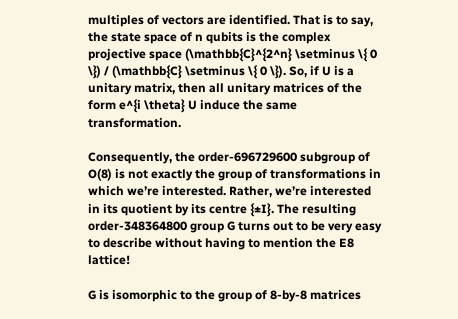multiples of vectors are identified. That is to say, the state space of n qubits is the complex projective space (\mathbb{C}^{2^n} \setminus \{ 0 \}) / (\mathbb{C} \setminus \{ 0 \}). So, if U is a unitary matrix, then all unitary matrices of the form e^{i \theta} U induce the same transformation.

Consequently, the order-696729600 subgroup of O(8) is not exactly the group of transformations in which we’re interested. Rather, we’re interested in its quotient by its centre {±I}. The resulting order-348364800 group G turns out to be very easy to describe without having to mention the E8 lattice!

G is isomorphic to the group of 8-by-8 matrices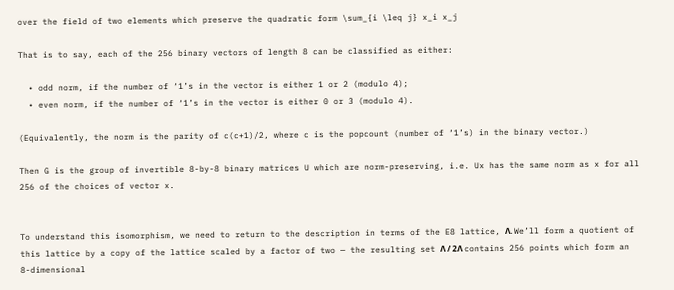over the field of two elements which preserve the quadratic form \sum_{i \leq j} x_i x_j

That is to say, each of the 256 binary vectors of length 8 can be classified as either:

  • odd norm, if the number of ‘1’s in the vector is either 1 or 2 (modulo 4);
  • even norm, if the number of ‘1’s in the vector is either 0 or 3 (modulo 4).

(Equivalently, the norm is the parity of c(c+1)/2, where c is the popcount (number of ‘1’s) in the binary vector.)

Then G is the group of invertible 8-by-8 binary matrices U which are norm-preserving, i.e. Ux has the same norm as x for all 256 of the choices of vector x.


To understand this isomorphism, we need to return to the description in terms of the E8 lattice, Λ. We’ll form a quotient of this lattice by a copy of the lattice scaled by a factor of two — the resulting set Λ / 2Λ contains 256 points which form an 8-dimensional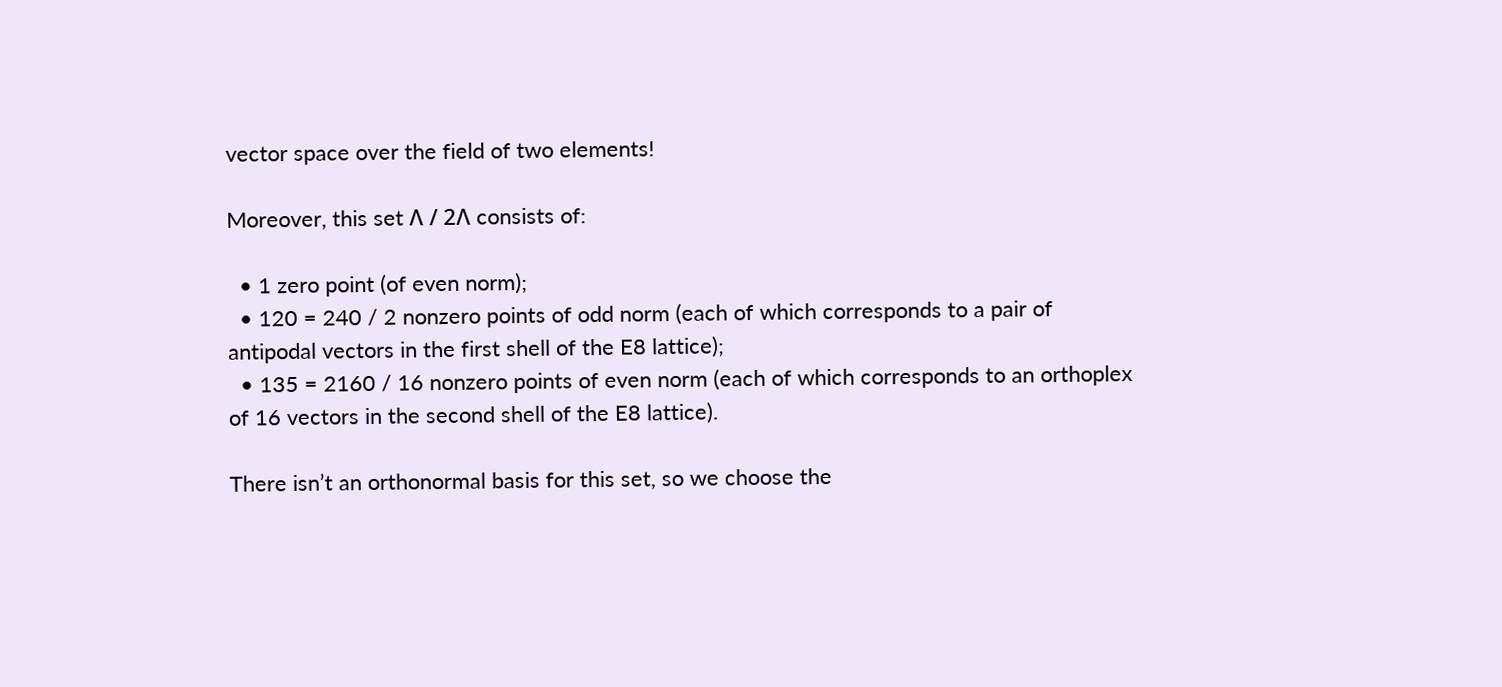vector space over the field of two elements!

Moreover, this set Λ / 2Λ consists of:

  • 1 zero point (of even norm);
  • 120 = 240 / 2 nonzero points of odd norm (each of which corresponds to a pair of antipodal vectors in the first shell of the E8 lattice);
  • 135 = 2160 / 16 nonzero points of even norm (each of which corresponds to an orthoplex of 16 vectors in the second shell of the E8 lattice).

There isn’t an orthonormal basis for this set, so we choose the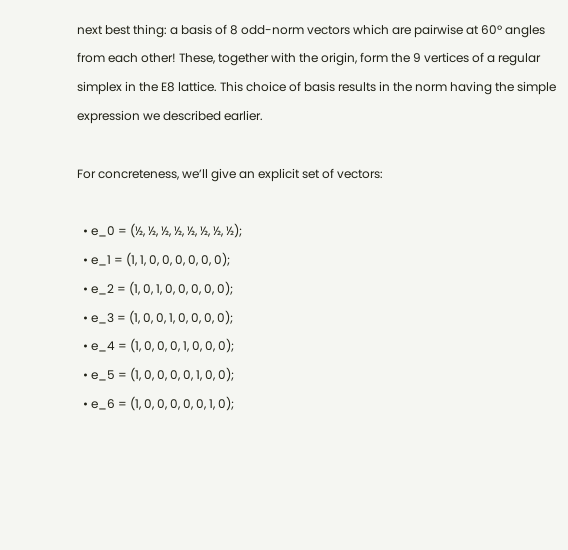next best thing: a basis of 8 odd-norm vectors which are pairwise at 60º angles from each other! These, together with the origin, form the 9 vertices of a regular simplex in the E8 lattice. This choice of basis results in the norm having the simple expression we described earlier.

For concreteness, we’ll give an explicit set of vectors:

  • e_0 = (½, ½, ½, ½, ½, ½, ½, ½);
  • e_1 = (1, 1, 0, 0, 0, 0, 0, 0);
  • e_2 = (1, 0, 1, 0, 0, 0, 0, 0);
  • e_3 = (1, 0, 0, 1, 0, 0, 0, 0);
  • e_4 = (1, 0, 0, 0, 1, 0, 0, 0);
  • e_5 = (1, 0, 0, 0, 0, 1, 0, 0);
  • e_6 = (1, 0, 0, 0, 0, 0, 1, 0);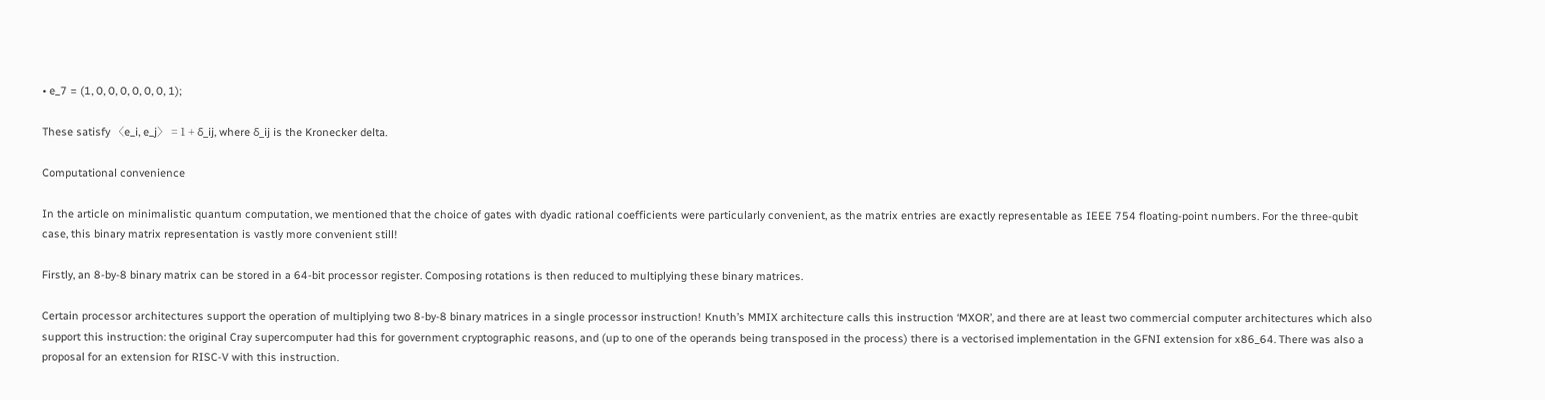• e_7 = (1, 0, 0, 0, 0, 0, 0, 1);

These satisfy 〈e_i, e_j〉 = 1 + δ_ij, where δ_ij is the Kronecker delta.

Computational convenience

In the article on minimalistic quantum computation, we mentioned that the choice of gates with dyadic rational coefficients were particularly convenient, as the matrix entries are exactly representable as IEEE 754 floating-point numbers. For the three-qubit case, this binary matrix representation is vastly more convenient still!

Firstly, an 8-by-8 binary matrix can be stored in a 64-bit processor register. Composing rotations is then reduced to multiplying these binary matrices.

Certain processor architectures support the operation of multiplying two 8-by-8 binary matrices in a single processor instruction! Knuth’s MMIX architecture calls this instruction ‘MXOR’, and there are at least two commercial computer architectures which also support this instruction: the original Cray supercomputer had this for government cryptographic reasons, and (up to one of the operands being transposed in the process) there is a vectorised implementation in the GFNI extension for x86_64. There was also a proposal for an extension for RISC-V with this instruction.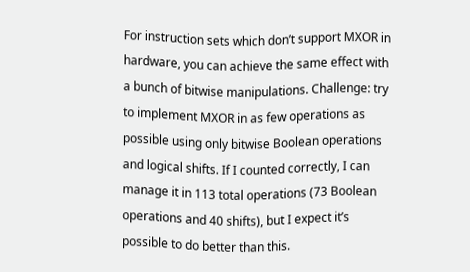For instruction sets which don’t support MXOR in hardware, you can achieve the same effect with a bunch of bitwise manipulations. Challenge: try to implement MXOR in as few operations as possible using only bitwise Boolean operations and logical shifts. If I counted correctly, I can manage it in 113 total operations (73 Boolean operations and 40 shifts), but I expect it’s possible to do better than this.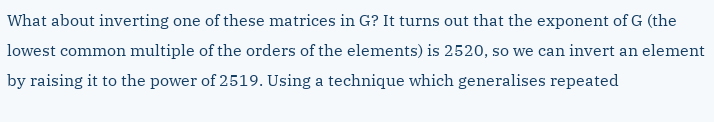What about inverting one of these matrices in G? It turns out that the exponent of G (the lowest common multiple of the orders of the elements) is 2520, so we can invert an element by raising it to the power of 2519. Using a technique which generalises repeated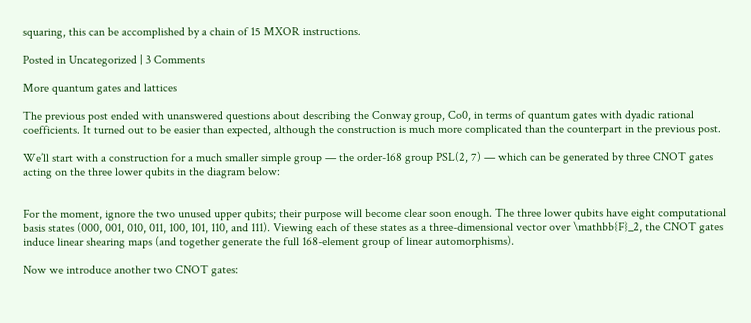squaring, this can be accomplished by a chain of 15 MXOR instructions.

Posted in Uncategorized | 3 Comments

More quantum gates and lattices

The previous post ended with unanswered questions about describing the Conway group, Co0, in terms of quantum gates with dyadic rational coefficients. It turned out to be easier than expected, although the construction is much more complicated than the counterpart in the previous post.

We’ll start with a construction for a much smaller simple group — the order-168 group PSL(2, 7) — which can be generated by three CNOT gates acting on the three lower qubits in the diagram below:


For the moment, ignore the two unused upper qubits; their purpose will become clear soon enough. The three lower qubits have eight computational basis states (000, 001, 010, 011, 100, 101, 110, and 111). Viewing each of these states as a three-dimensional vector over \mathbb{F}_2, the CNOT gates induce linear shearing maps (and together generate the full 168-element group of linear automorphisms).

Now we introduce another two CNOT gates: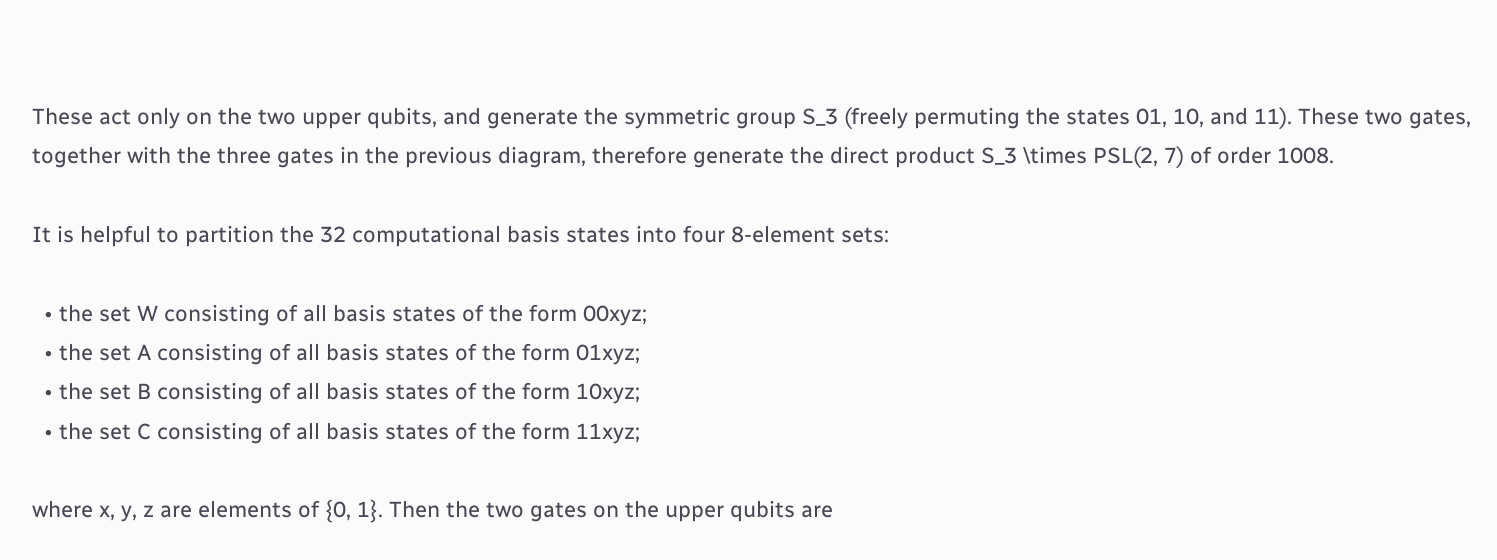These act only on the two upper qubits, and generate the symmetric group S_3 (freely permuting the states 01, 10, and 11). These two gates, together with the three gates in the previous diagram, therefore generate the direct product S_3 \times PSL(2, 7) of order 1008.

It is helpful to partition the 32 computational basis states into four 8-element sets:

  • the set W consisting of all basis states of the form 00xyz;
  • the set A consisting of all basis states of the form 01xyz;
  • the set B consisting of all basis states of the form 10xyz;
  • the set C consisting of all basis states of the form 11xyz;

where x, y, z are elements of {0, 1}. Then the two gates on the upper qubits are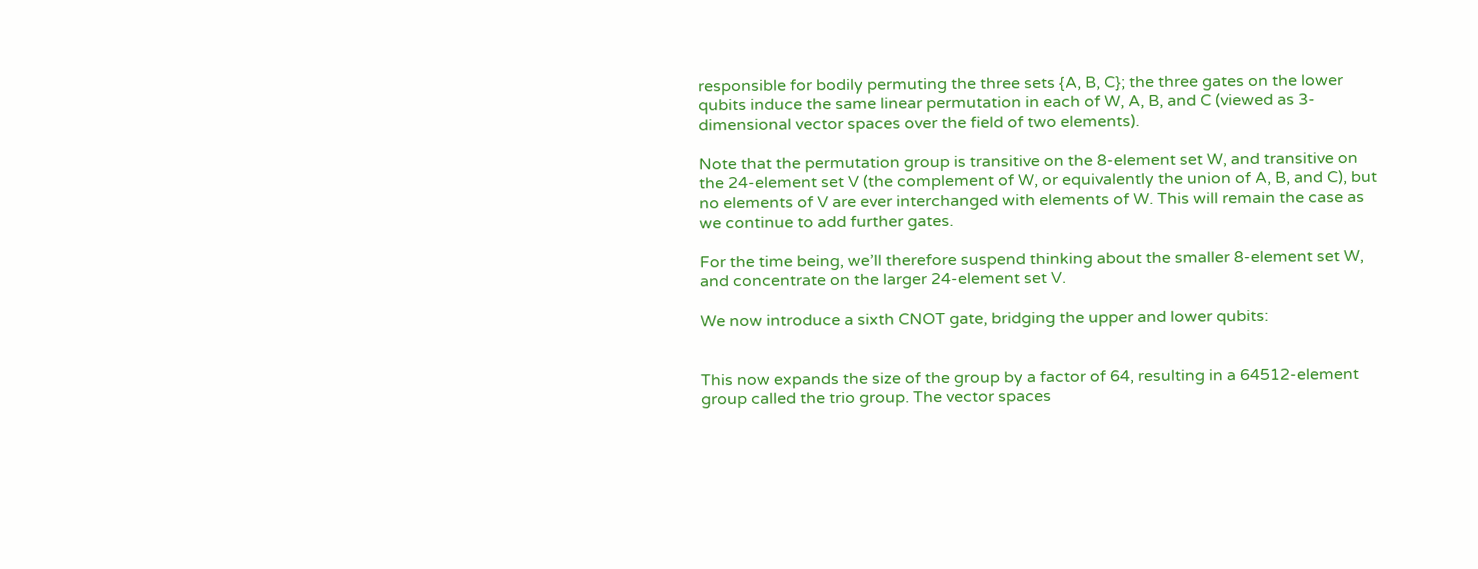responsible for bodily permuting the three sets {A, B, C}; the three gates on the lower qubits induce the same linear permutation in each of W, A, B, and C (viewed as 3-dimensional vector spaces over the field of two elements).

Note that the permutation group is transitive on the 8-element set W, and transitive on the 24-element set V (the complement of W, or equivalently the union of A, B, and C), but no elements of V are ever interchanged with elements of W. This will remain the case as we continue to add further gates.

For the time being, we’ll therefore suspend thinking about the smaller 8-element set W, and concentrate on the larger 24-element set V.

We now introduce a sixth CNOT gate, bridging the upper and lower qubits:


This now expands the size of the group by a factor of 64, resulting in a 64512-element group called the trio group. The vector spaces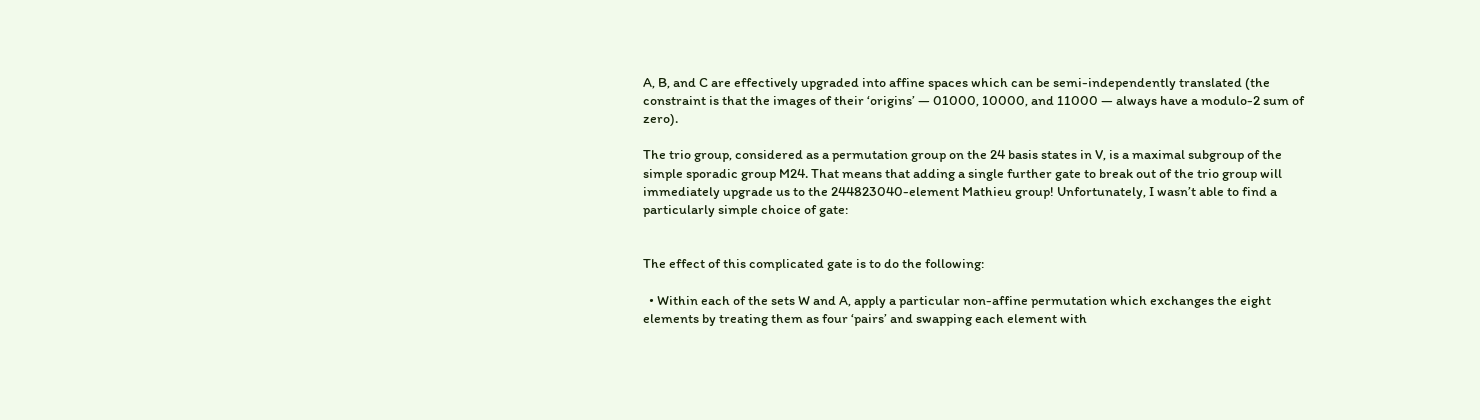A, B, and C are effectively upgraded into affine spaces which can be semi-independently translated (the constraint is that the images of their ‘origins’ — 01000, 10000, and 11000 — always have a modulo-2 sum of zero).

The trio group, considered as a permutation group on the 24 basis states in V, is a maximal subgroup of the simple sporadic group M24. That means that adding a single further gate to break out of the trio group will immediately upgrade us to the 244823040-element Mathieu group! Unfortunately, I wasn’t able to find a particularly simple choice of gate:


The effect of this complicated gate is to do the following:

  • Within each of the sets W and A, apply a particular non-affine permutation which exchanges the eight elements by treating them as four ‘pairs’ and swapping each element with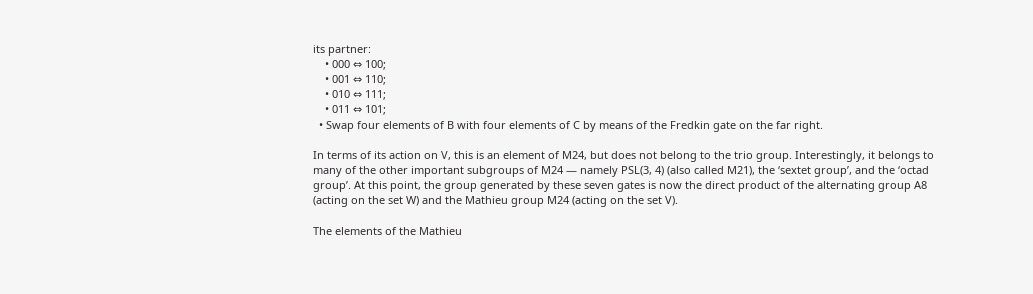its partner:
    • 000 ⇔ 100;
    • 001 ⇔ 110;
    • 010 ⇔ 111;
    • 011 ⇔ 101;
  • Swap four elements of B with four elements of C by means of the Fredkin gate on the far right.

In terms of its action on V, this is an element of M24, but does not belong to the trio group. Interestingly, it belongs to many of the other important subgroups of M24 — namely PSL(3, 4) (also called M21), the ‘sextet group’, and the ‘octad group’. At this point, the group generated by these seven gates is now the direct product of the alternating group A8 (acting on the set W) and the Mathieu group M24 (acting on the set V).

The elements of the Mathieu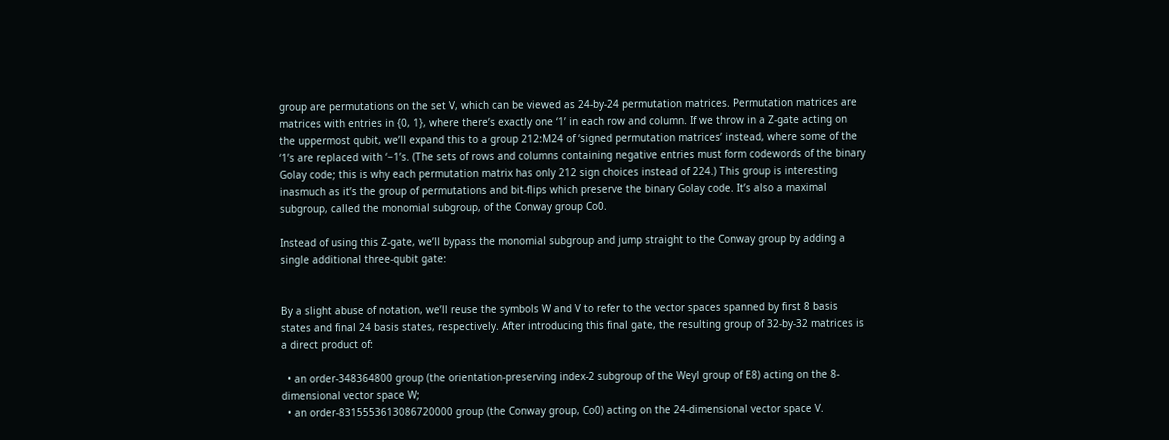group are permutations on the set V, which can be viewed as 24-by-24 permutation matrices. Permutation matrices are matrices with entries in {0, 1}, where there’s exactly one ‘1’ in each row and column. If we throw in a Z-gate acting on the uppermost qubit, we’ll expand this to a group 212:M24 of ‘signed permutation matrices’ instead, where some of the ‘1’s are replaced with ‘−1’s. (The sets of rows and columns containing negative entries must form codewords of the binary Golay code; this is why each permutation matrix has only 212 sign choices instead of 224.) This group is interesting inasmuch as it’s the group of permutations and bit-flips which preserve the binary Golay code. It’s also a maximal subgroup, called the monomial subgroup, of the Conway group Co0.

Instead of using this Z-gate, we’ll bypass the monomial subgroup and jump straight to the Conway group by adding a single additional three-qubit gate:


By a slight abuse of notation, we’ll reuse the symbols W and V to refer to the vector spaces spanned by first 8 basis states and final 24 basis states, respectively. After introducing this final gate, the resulting group of 32-by-32 matrices is a direct product of:

  • an order-348364800 group (the orientation-preserving index-2 subgroup of the Weyl group of E8) acting on the 8-dimensional vector space W;
  • an order-8315553613086720000 group (the Conway group, Co0) acting on the 24-dimensional vector space V.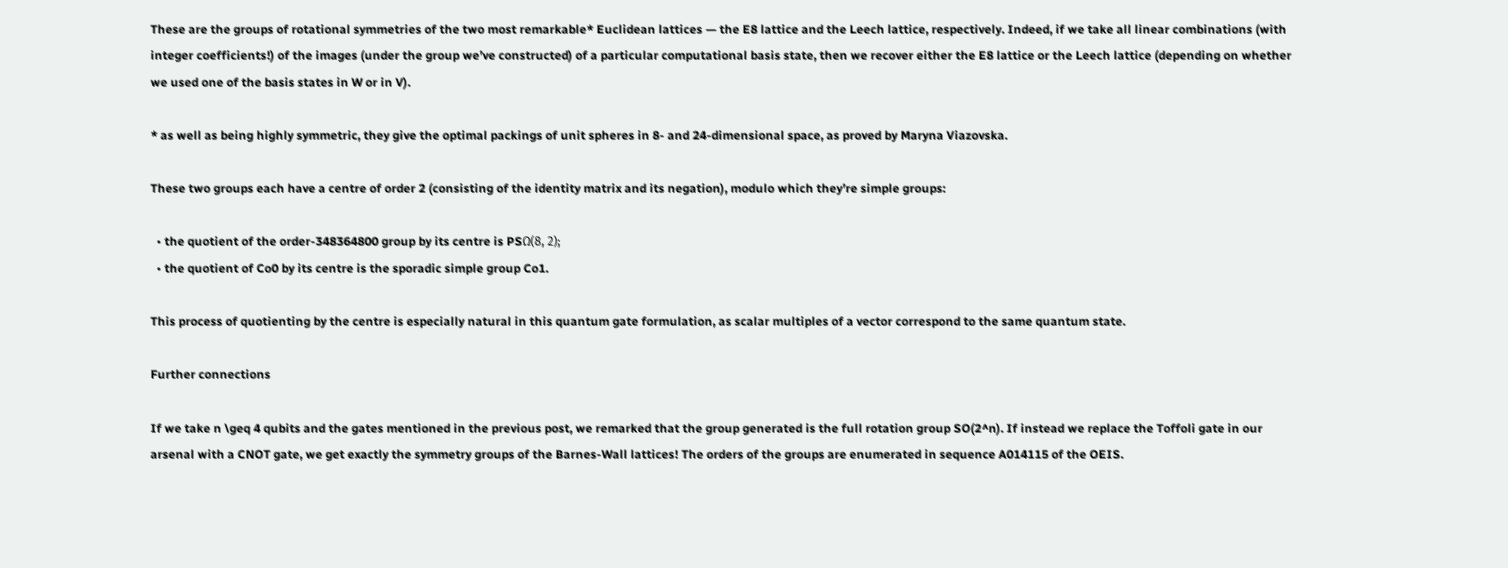These are the groups of rotational symmetries of the two most remarkable* Euclidean lattices — the E8 lattice and the Leech lattice, respectively. Indeed, if we take all linear combinations (with integer coefficients!) of the images (under the group we’ve constructed) of a particular computational basis state, then we recover either the E8 lattice or the Leech lattice (depending on whether we used one of the basis states in W or in V).

* as well as being highly symmetric, they give the optimal packings of unit spheres in 8- and 24-dimensional space, as proved by Maryna Viazovska.

These two groups each have a centre of order 2 (consisting of the identity matrix and its negation), modulo which they’re simple groups:

  • the quotient of the order-348364800 group by its centre is PSΩ(8, 2);
  • the quotient of Co0 by its centre is the sporadic simple group Co1.

This process of quotienting by the centre is especially natural in this quantum gate formulation, as scalar multiples of a vector correspond to the same quantum state.

Further connections

If we take n \geq 4 qubits and the gates mentioned in the previous post, we remarked that the group generated is the full rotation group SO(2^n). If instead we replace the Toffoli gate in our arsenal with a CNOT gate, we get exactly the symmetry groups of the Barnes-Wall lattices! The orders of the groups are enumerated in sequence A014115 of the OEIS.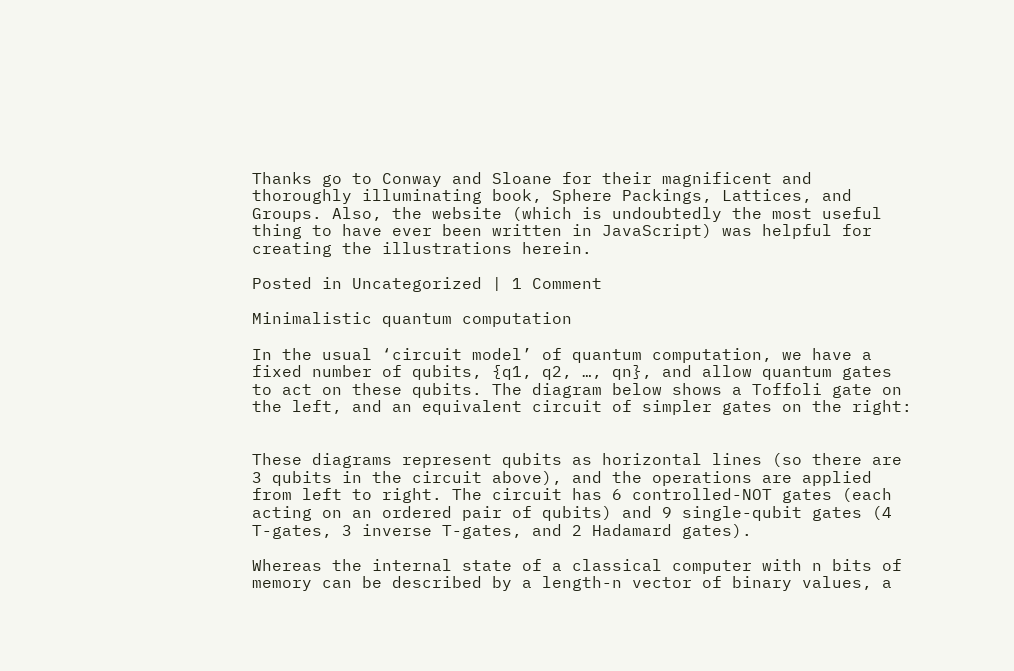Thanks go to Conway and Sloane for their magnificent and thoroughly illuminating book, Sphere Packings, Lattices, and Groups. Also, the website (which is undoubtedly the most useful thing to have ever been written in JavaScript) was helpful for creating the illustrations herein.

Posted in Uncategorized | 1 Comment

Minimalistic quantum computation

In the usual ‘circuit model’ of quantum computation, we have a fixed number of qubits, {q1, q2, …, qn}, and allow quantum gates to act on these qubits. The diagram below shows a Toffoli gate on the left, and an equivalent circuit of simpler gates on the right:


These diagrams represent qubits as horizontal lines (so there are 3 qubits in the circuit above), and the operations are applied from left to right. The circuit has 6 controlled-NOT gates (each acting on an ordered pair of qubits) and 9 single-qubit gates (4 T-gates, 3 inverse T-gates, and 2 Hadamard gates).

Whereas the internal state of a classical computer with n bits of memory can be described by a length-n vector of binary values, a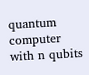quantum computer with n qubits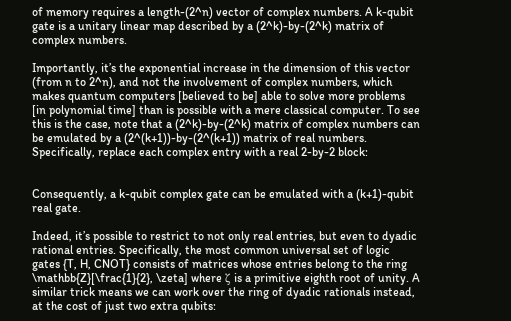of memory requires a length-(2^n) vector of complex numbers. A k-qubit gate is a unitary linear map described by a (2^k)-by-(2^k) matrix of complex numbers.

Importantly, it’s the exponential increase in the dimension of this vector (from n to 2^n), and not the involvement of complex numbers, which makes quantum computers [believed to be] able to solve more problems [in polynomial time] than is possible with a mere classical computer. To see this is the case, note that a (2^k)-by-(2^k) matrix of complex numbers can be emulated by a (2^(k+1))-by-(2^(k+1)) matrix of real numbers. Specifically, replace each complex entry with a real 2-by-2 block:


Consequently, a k-qubit complex gate can be emulated with a (k+1)-qubit real gate.

Indeed, it’s possible to restrict to not only real entries, but even to dyadic rational entries. Specifically, the most common universal set of logic gates {T, H, CNOT} consists of matrices whose entries belong to the ring \mathbb{Z}[\frac{1}{2}, \zeta] where ζ is a primitive eighth root of unity. A similar trick means we can work over the ring of dyadic rationals instead, at the cost of just two extra qubits: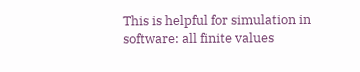This is helpful for simulation in software: all finite values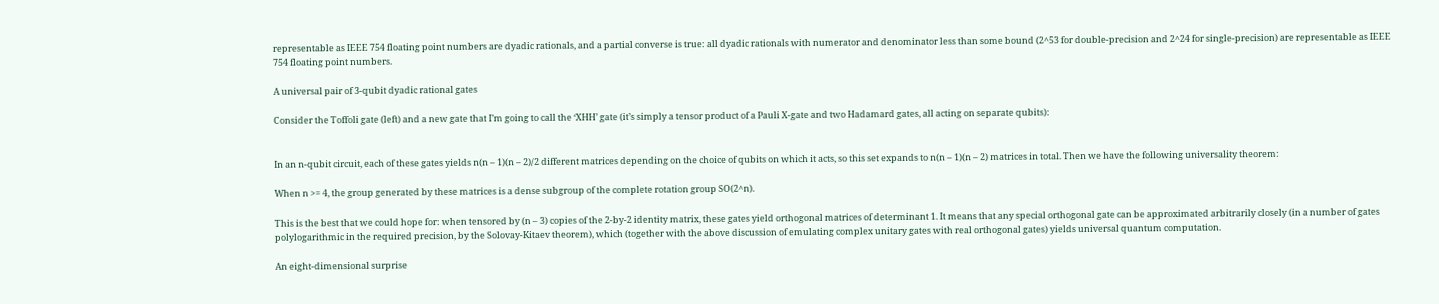representable as IEEE 754 floating point numbers are dyadic rationals, and a partial converse is true: all dyadic rationals with numerator and denominator less than some bound (2^53 for double-precision and 2^24 for single-precision) are representable as IEEE 754 floating point numbers.

A universal pair of 3-qubit dyadic rational gates

Consider the Toffoli gate (left) and a new gate that I’m going to call the ‘XHH’ gate (it’s simply a tensor product of a Pauli X-gate and two Hadamard gates, all acting on separate qubits):


In an n-qubit circuit, each of these gates yields n(n – 1)(n – 2)/2 different matrices depending on the choice of qubits on which it acts, so this set expands to n(n – 1)(n – 2) matrices in total. Then we have the following universality theorem:

When n >= 4, the group generated by these matrices is a dense subgroup of the complete rotation group SO(2^n).

This is the best that we could hope for: when tensored by (n – 3) copies of the 2-by-2 identity matrix, these gates yield orthogonal matrices of determinant 1. It means that any special orthogonal gate can be approximated arbitrarily closely (in a number of gates polylogarithmic in the required precision, by the Solovay-Kitaev theorem), which (together with the above discussion of emulating complex unitary gates with real orthogonal gates) yields universal quantum computation.

An eight-dimensional surprise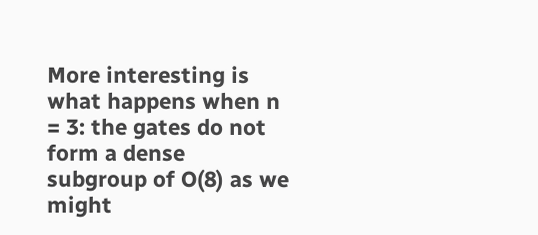More interesting is what happens when n = 3: the gates do not form a dense subgroup of O(8) as we might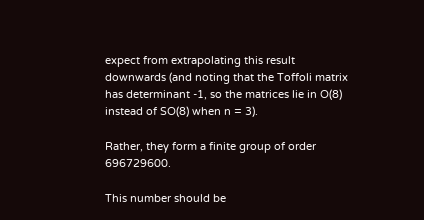expect from extrapolating this result downwards (and noting that the Toffoli matrix has determinant -1, so the matrices lie in O(8) instead of SO(8) when n = 3).

Rather, they form a finite group of order 696729600.

This number should be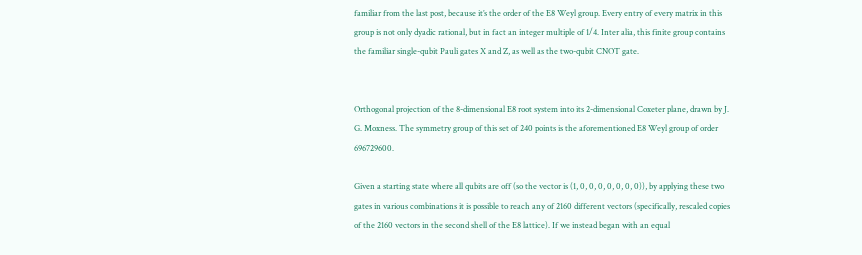familiar from the last post, because it’s the order of the E8 Weyl group. Every entry of every matrix in this group is not only dyadic rational, but in fact an integer multiple of 1/4. Inter alia, this finite group contains the familiar single-qubit Pauli gates X and Z, as well as the two-qubit CNOT gate.


Orthogonal projection of the 8-dimensional E8 root system into its 2-dimensional Coxeter plane, drawn by J. G. Moxness. The symmetry group of this set of 240 points is the aforementioned E8 Weyl group of order 696729600.

Given a starting state where all qubits are off (so the vector is (1, 0, 0, 0, 0, 0, 0, 0)), by applying these two gates in various combinations it is possible to reach any of 2160 different vectors (specifically, rescaled copies of the 2160 vectors in the second shell of the E8 lattice). If we instead began with an equal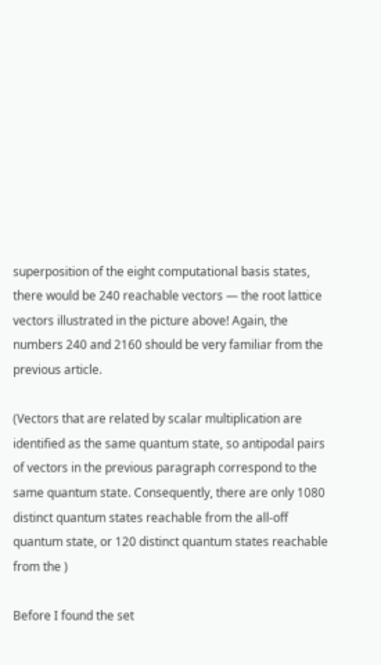superposition of the eight computational basis states, there would be 240 reachable vectors — the root lattice vectors illustrated in the picture above! Again, the numbers 240 and 2160 should be very familiar from the previous article.

(Vectors that are related by scalar multiplication are identified as the same quantum state, so antipodal pairs of vectors in the previous paragraph correspond to the same quantum state. Consequently, there are only 1080 distinct quantum states reachable from the all-off quantum state, or 120 distinct quantum states reachable from the )

Before I found the set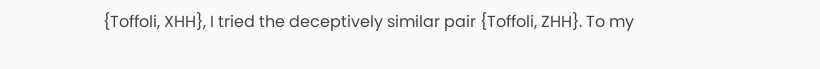{Toffoli, XHH}, I tried the deceptively similar pair {Toffoli, ZHH}. To my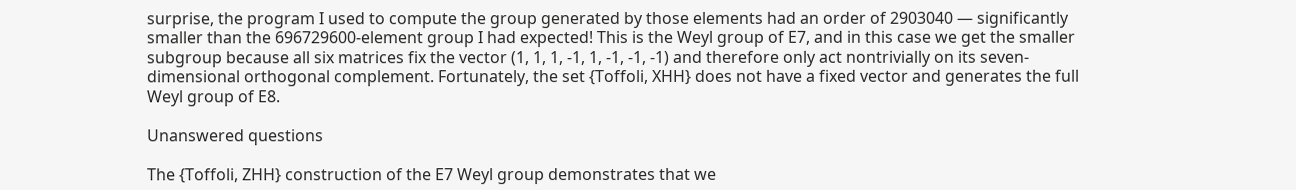surprise, the program I used to compute the group generated by those elements had an order of 2903040 — significantly smaller than the 696729600-element group I had expected! This is the Weyl group of E7, and in this case we get the smaller subgroup because all six matrices fix the vector (1, 1, 1, -1, 1, -1, -1, -1) and therefore only act nontrivially on its seven-dimensional orthogonal complement. Fortunately, the set {Toffoli, XHH} does not have a fixed vector and generates the full Weyl group of E8.

Unanswered questions

The {Toffoli, ZHH} construction of the E7 Weyl group demonstrates that we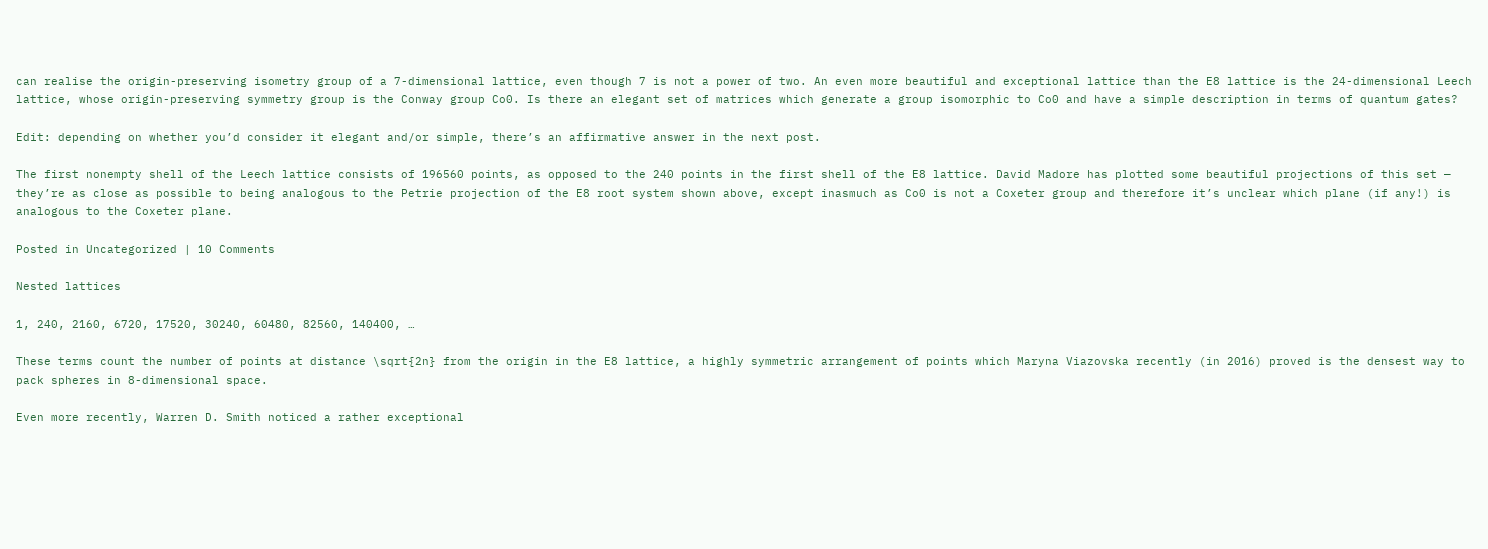can realise the origin-preserving isometry group of a 7-dimensional lattice, even though 7 is not a power of two. An even more beautiful and exceptional lattice than the E8 lattice is the 24-dimensional Leech lattice, whose origin-preserving symmetry group is the Conway group Co0. Is there an elegant set of matrices which generate a group isomorphic to Co0 and have a simple description in terms of quantum gates?

Edit: depending on whether you’d consider it elegant and/or simple, there’s an affirmative answer in the next post.

The first nonempty shell of the Leech lattice consists of 196560 points, as opposed to the 240 points in the first shell of the E8 lattice. David Madore has plotted some beautiful projections of this set — they’re as close as possible to being analogous to the Petrie projection of the E8 root system shown above, except inasmuch as Co0 is not a Coxeter group and therefore it’s unclear which plane (if any!) is analogous to the Coxeter plane.

Posted in Uncategorized | 10 Comments

Nested lattices

1, 240, 2160, 6720, 17520, 30240, 60480, 82560, 140400, …

These terms count the number of points at distance \sqrt{2n} from the origin in the E8 lattice, a highly symmetric arrangement of points which Maryna Viazovska recently (in 2016) proved is the densest way to pack spheres in 8-dimensional space.

Even more recently, Warren D. Smith noticed a rather exceptional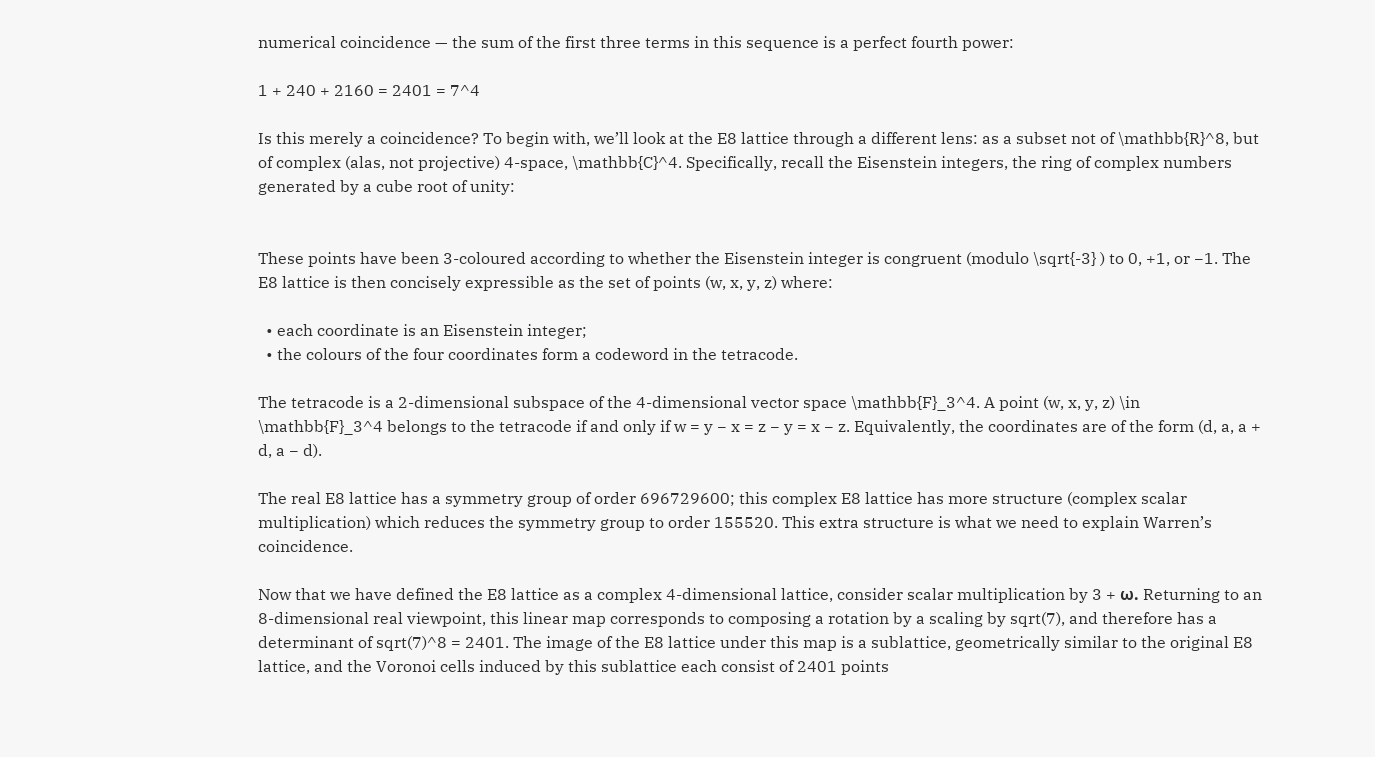numerical coincidence — the sum of the first three terms in this sequence is a perfect fourth power:

1 + 240 + 2160 = 2401 = 7^4

Is this merely a coincidence? To begin with, we’ll look at the E8 lattice through a different lens: as a subset not of \mathbb{R}^8, but of complex (alas, not projective) 4-space, \mathbb{C}^4. Specifically, recall the Eisenstein integers, the ring of complex numbers generated by a cube root of unity:


These points have been 3-coloured according to whether the Eisenstein integer is congruent (modulo \sqrt{-3} ) to 0, +1, or −1. The E8 lattice is then concisely expressible as the set of points (w, x, y, z) where:

  • each coordinate is an Eisenstein integer;
  • the colours of the four coordinates form a codeword in the tetracode.

The tetracode is a 2-dimensional subspace of the 4-dimensional vector space \mathbb{F}_3^4. A point (w, x, y, z) \in \mathbb{F}_3^4 belongs to the tetracode if and only if w = y − x = z − y = x − z. Equivalently, the coordinates are of the form (d, a, a + d, a − d).

The real E8 lattice has a symmetry group of order 696729600; this complex E8 lattice has more structure (complex scalar multiplication) which reduces the symmetry group to order 155520. This extra structure is what we need to explain Warren’s coincidence.

Now that we have defined the E8 lattice as a complex 4-dimensional lattice, consider scalar multiplication by 3 + ω. Returning to an 8-dimensional real viewpoint, this linear map corresponds to composing a rotation by a scaling by sqrt(7), and therefore has a determinant of sqrt(7)^8 = 2401. The image of the E8 lattice under this map is a sublattice, geometrically similar to the original E8 lattice, and the Voronoi cells induced by this sublattice each consist of 2401 points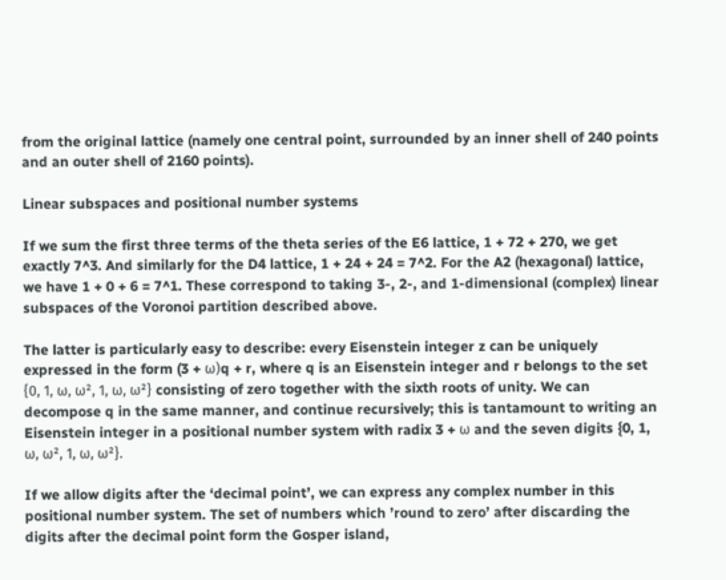from the original lattice (namely one central point, surrounded by an inner shell of 240 points and an outer shell of 2160 points).

Linear subspaces and positional number systems

If we sum the first three terms of the theta series of the E6 lattice, 1 + 72 + 270, we get exactly 7^3. And similarly for the D4 lattice, 1 + 24 + 24 = 7^2. For the A2 (hexagonal) lattice, we have 1 + 0 + 6 = 7^1. These correspond to taking 3-, 2-, and 1-dimensional (complex) linear subspaces of the Voronoi partition described above.

The latter is particularly easy to describe: every Eisenstein integer z can be uniquely expressed in the form (3 + ω)q + r, where q is an Eisenstein integer and r belongs to the set {0, 1, ω, ω², 1, ω, ω²} consisting of zero together with the sixth roots of unity. We can decompose q in the same manner, and continue recursively; this is tantamount to writing an Eisenstein integer in a positional number system with radix 3 + ω and the seven digits {0, 1, ω, ω², 1, ω, ω²}.

If we allow digits after the ‘decimal point’, we can express any complex number in this positional number system. The set of numbers which ’round to zero’ after discarding the digits after the decimal point form the Gosper island,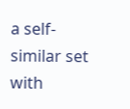a self-similar set with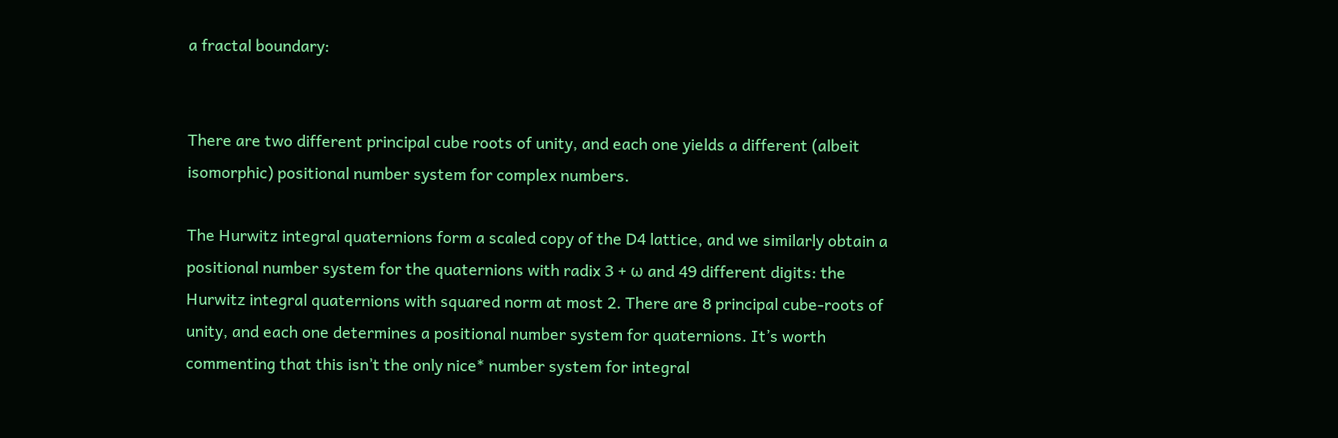a fractal boundary:


There are two different principal cube roots of unity, and each one yields a different (albeit isomorphic) positional number system for complex numbers.

The Hurwitz integral quaternions form a scaled copy of the D4 lattice, and we similarly obtain a positional number system for the quaternions with radix 3 + ω and 49 different digits: the Hurwitz integral quaternions with squared norm at most 2. There are 8 principal cube-roots of unity, and each one determines a positional number system for quaternions. It’s worth commenting that this isn’t the only nice* number system for integral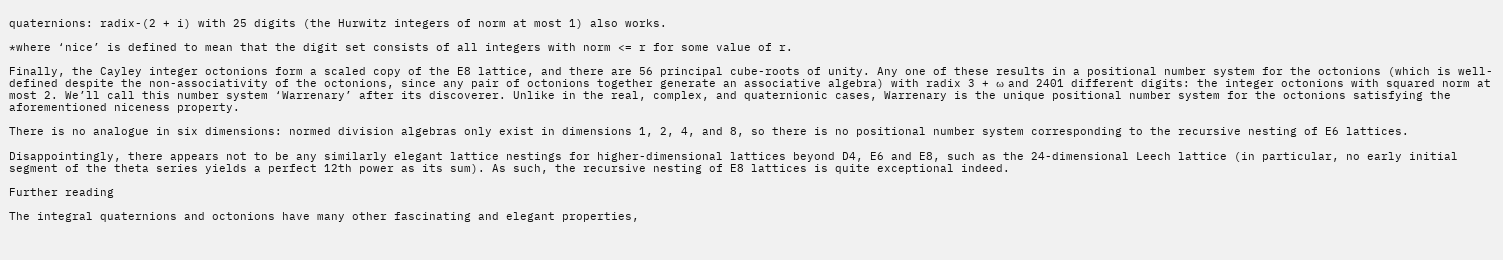quaternions: radix-(2 + i) with 25 digits (the Hurwitz integers of norm at most 1) also works.

*where ‘nice’ is defined to mean that the digit set consists of all integers with norm <= r for some value of r.

Finally, the Cayley integer octonions form a scaled copy of the E8 lattice, and there are 56 principal cube-roots of unity. Any one of these results in a positional number system for the octonions (which is well-defined despite the non-associativity of the octonions, since any pair of octonions together generate an associative algebra) with radix 3 + ω and 2401 different digits: the integer octonions with squared norm at most 2. We’ll call this number system ‘Warrenary’ after its discoverer. Unlike in the real, complex, and quaternionic cases, Warrenary is the unique positional number system for the octonions satisfying the aforementioned niceness property.

There is no analogue in six dimensions: normed division algebras only exist in dimensions 1, 2, 4, and 8, so there is no positional number system corresponding to the recursive nesting of E6 lattices.

Disappointingly, there appears not to be any similarly elegant lattice nestings for higher-dimensional lattices beyond D4, E6 and E8, such as the 24-dimensional Leech lattice (in particular, no early initial segment of the theta series yields a perfect 12th power as its sum). As such, the recursive nesting of E8 lattices is quite exceptional indeed.

Further reading

The integral quaternions and octonions have many other fascinating and elegant properties,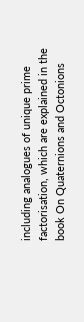including analogues of unique prime factorisation, which are explained in the book On Quaternions and Octonions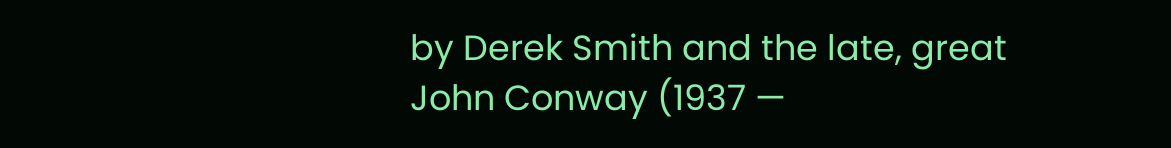by Derek Smith and the late, great John Conway (1937 —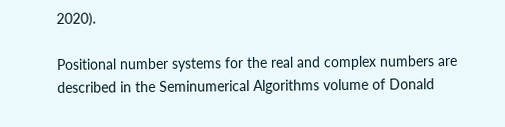2020).

Positional number systems for the real and complex numbers are described in the Seminumerical Algorithms volume of Donald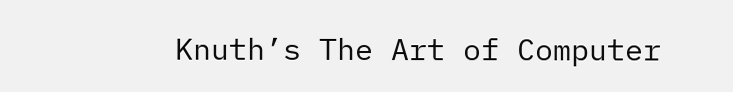Knuth’s The Art of Computer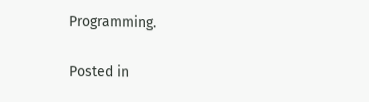Programming.

Posted in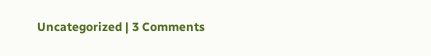Uncategorized | 3 Comments